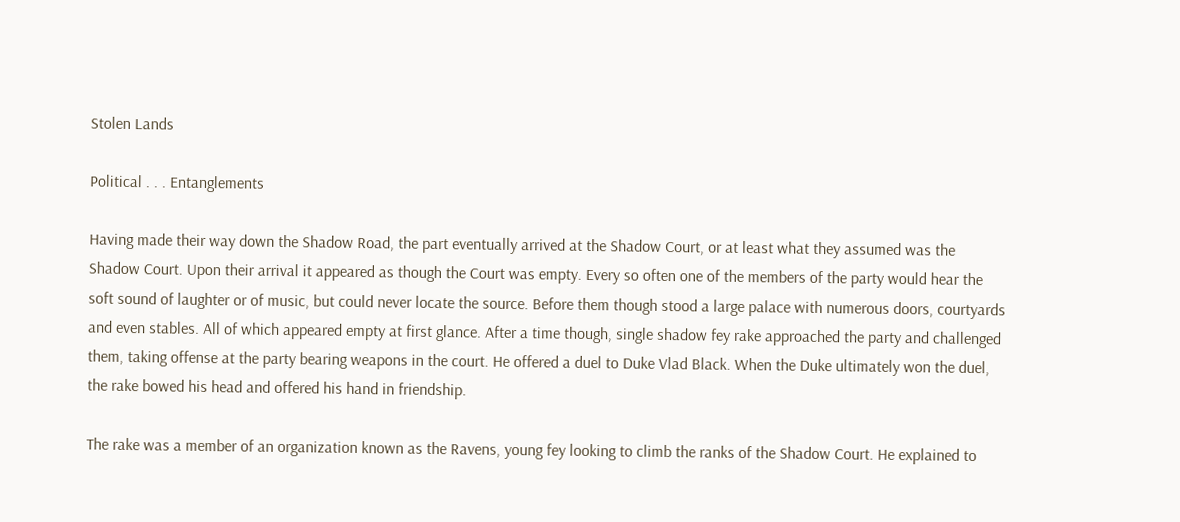Stolen Lands

Political . . . Entanglements

Having made their way down the Shadow Road, the part eventually arrived at the Shadow Court, or at least what they assumed was the Shadow Court. Upon their arrival it appeared as though the Court was empty. Every so often one of the members of the party would hear the soft sound of laughter or of music, but could never locate the source. Before them though stood a large palace with numerous doors, courtyards and even stables. All of which appeared empty at first glance. After a time though, single shadow fey rake approached the party and challenged them, taking offense at the party bearing weapons in the court. He offered a duel to Duke Vlad Black. When the Duke ultimately won the duel, the rake bowed his head and offered his hand in friendship.

The rake was a member of an organization known as the Ravens, young fey looking to climb the ranks of the Shadow Court. He explained to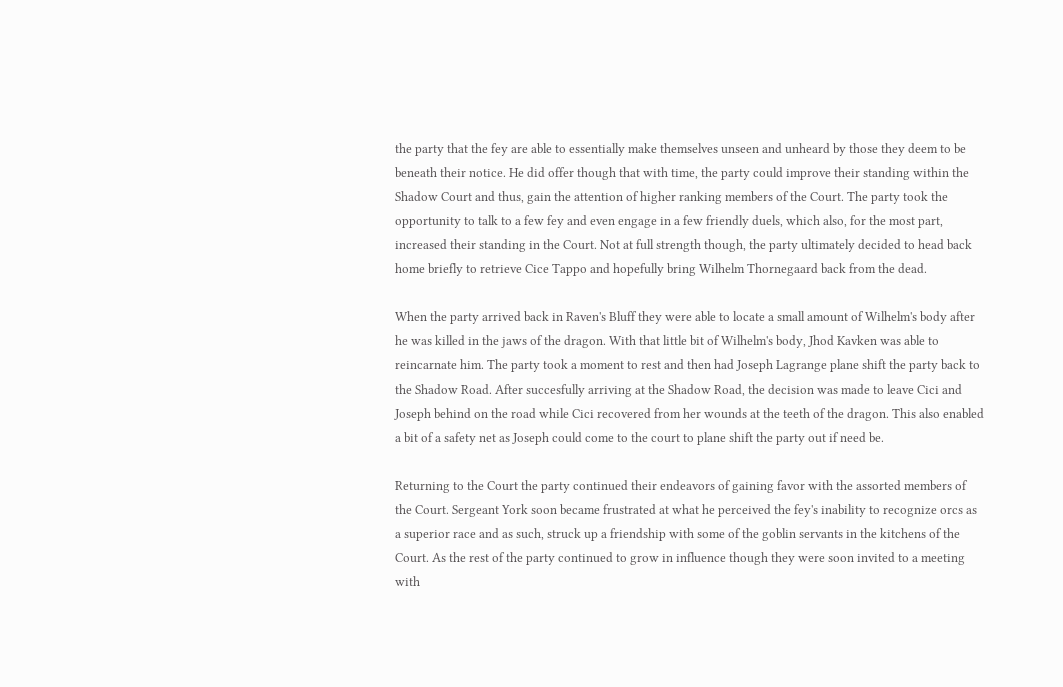the party that the fey are able to essentially make themselves unseen and unheard by those they deem to be beneath their notice. He did offer though that with time, the party could improve their standing within the Shadow Court and thus, gain the attention of higher ranking members of the Court. The party took the opportunity to talk to a few fey and even engage in a few friendly duels, which also, for the most part, increased their standing in the Court. Not at full strength though, the party ultimately decided to head back home briefly to retrieve Cice Tappo and hopefully bring Wilhelm Thornegaard back from the dead.

When the party arrived back in Raven's Bluff they were able to locate a small amount of Wilhelm's body after he was killed in the jaws of the dragon. With that little bit of Wilhelm's body, Jhod Kavken was able to reincarnate him. The party took a moment to rest and then had Joseph Lagrange plane shift the party back to the Shadow Road. After succesfully arriving at the Shadow Road, the decision was made to leave Cici and Joseph behind on the road while Cici recovered from her wounds at the teeth of the dragon. This also enabled a bit of a safety net as Joseph could come to the court to plane shift the party out if need be.

Returning to the Court the party continued their endeavors of gaining favor with the assorted members of the Court. Sergeant York soon became frustrated at what he perceived the fey's inability to recognize orcs as a superior race and as such, struck up a friendship with some of the goblin servants in the kitchens of the Court. As the rest of the party continued to grow in influence though they were soon invited to a meeting with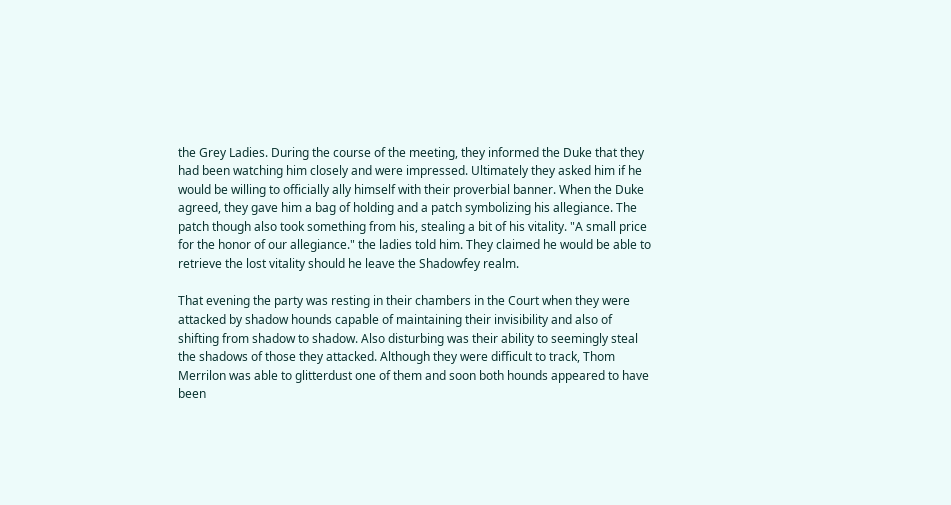the Grey Ladies. During the course of the meeting, they informed the Duke that they had been watching him closely and were impressed. Ultimately they asked him if he would be willing to officially ally himself with their proverbial banner. When the Duke agreed, they gave him a bag of holding and a patch symbolizing his allegiance. The patch though also took something from his, stealing a bit of his vitality. "A small price for the honor of our allegiance." the ladies told him. They claimed he would be able to retrieve the lost vitality should he leave the Shadowfey realm.

That evening the party was resting in their chambers in the Court when they were attacked by shadow hounds capable of maintaining their invisibility and also of shifting from shadow to shadow. Also disturbing was their ability to seemingly steal the shadows of those they attacked. Although they were difficult to track, Thom Merrilon was able to glitterdust one of them and soon both hounds appeared to have been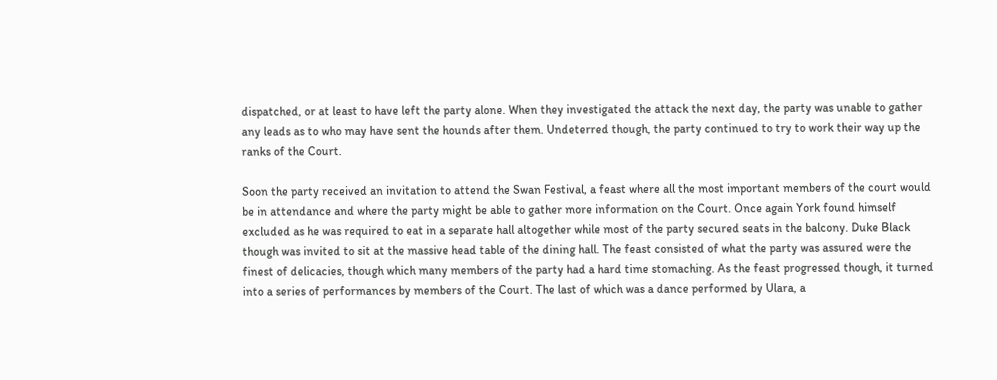dispatched, or at least to have left the party alone. When they investigated the attack the next day, the party was unable to gather any leads as to who may have sent the hounds after them. Undeterred though, the party continued to try to work their way up the ranks of the Court.

Soon the party received an invitation to attend the Swan Festival, a feast where all the most important members of the court would be in attendance and where the party might be able to gather more information on the Court. Once again York found himself excluded as he was required to eat in a separate hall altogether while most of the party secured seats in the balcony. Duke Black though was invited to sit at the massive head table of the dining hall. The feast consisted of what the party was assured were the finest of delicacies, though which many members of the party had a hard time stomaching. As the feast progressed though, it turned into a series of performances by members of the Court. The last of which was a dance performed by Ulara, a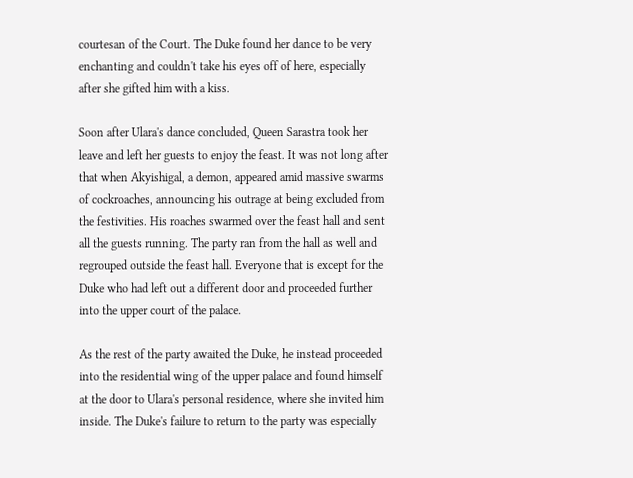courtesan of the Court. The Duke found her dance to be very enchanting and couldn't take his eyes off of here, especially after she gifted him with a kiss.

Soon after Ulara's dance concluded, Queen Sarastra took her leave and left her guests to enjoy the feast. It was not long after that when Akyishigal, a demon, appeared amid massive swarms of cockroaches, announcing his outrage at being excluded from the festivities. His roaches swarmed over the feast hall and sent all the guests running. The party ran from the hall as well and regrouped outside the feast hall. Everyone that is except for the Duke who had left out a different door and proceeded further into the upper court of the palace.

As the rest of the party awaited the Duke, he instead proceeded into the residential wing of the upper palace and found himself at the door to Ulara's personal residence, where she invited him inside. The Duke's failure to return to the party was especially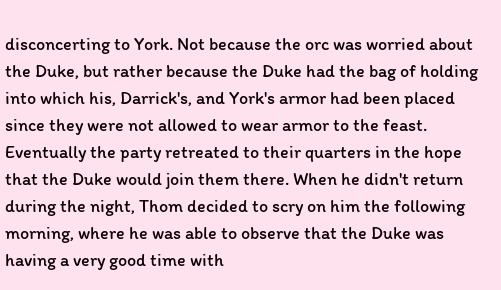disconcerting to York. Not because the orc was worried about the Duke, but rather because the Duke had the bag of holding into which his, Darrick's, and York's armor had been placed since they were not allowed to wear armor to the feast. Eventually the party retreated to their quarters in the hope that the Duke would join them there. When he didn't return during the night, Thom decided to scry on him the following morning, where he was able to observe that the Duke was having a very good time with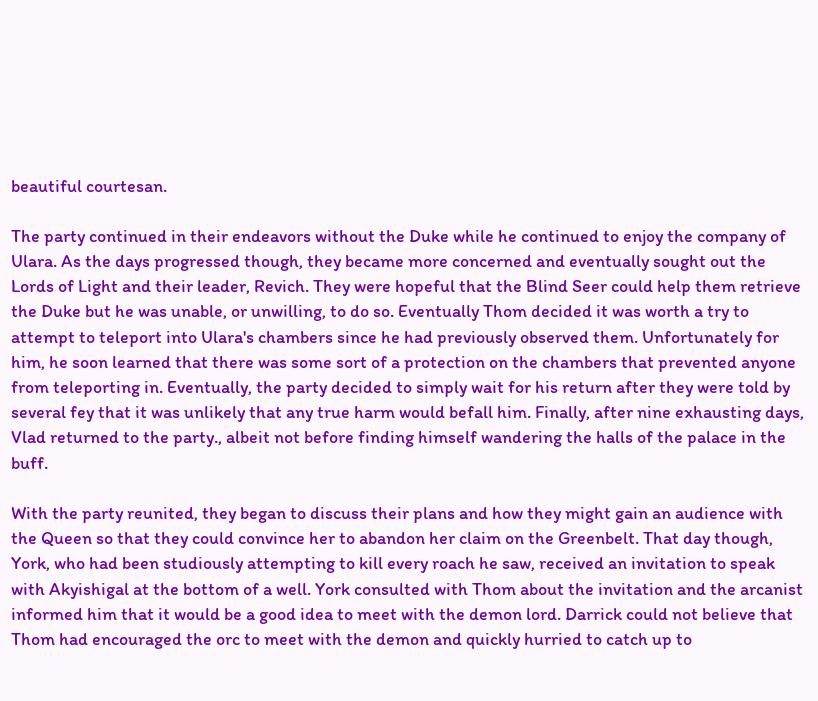beautiful courtesan.

The party continued in their endeavors without the Duke while he continued to enjoy the company of Ulara. As the days progressed though, they became more concerned and eventually sought out the Lords of Light and their leader, Revich. They were hopeful that the Blind Seer could help them retrieve the Duke but he was unable, or unwilling, to do so. Eventually Thom decided it was worth a try to attempt to teleport into Ulara's chambers since he had previously observed them. Unfortunately for him, he soon learned that there was some sort of a protection on the chambers that prevented anyone from teleporting in. Eventually, the party decided to simply wait for his return after they were told by several fey that it was unlikely that any true harm would befall him. Finally, after nine exhausting days, Vlad returned to the party., albeit not before finding himself wandering the halls of the palace in the buff.

With the party reunited, they began to discuss their plans and how they might gain an audience with the Queen so that they could convince her to abandon her claim on the Greenbelt. That day though, York, who had been studiously attempting to kill every roach he saw, received an invitation to speak with Akyishigal at the bottom of a well. York consulted with Thom about the invitation and the arcanist informed him that it would be a good idea to meet with the demon lord. Darrick could not believe that Thom had encouraged the orc to meet with the demon and quickly hurried to catch up to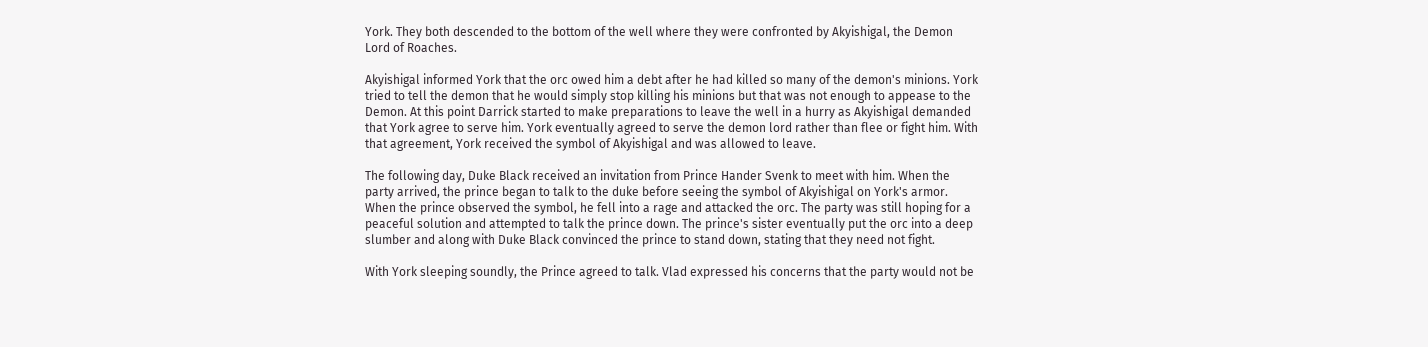York. They both descended to the bottom of the well where they were confronted by Akyishigal, the Demon Lord of Roaches.

Akyishigal informed York that the orc owed him a debt after he had killed so many of the demon's minions. York tried to tell the demon that he would simply stop killing his minions but that was not enough to appease to the Demon. At this point Darrick started to make preparations to leave the well in a hurry as Akyishigal demanded that York agree to serve him. York eventually agreed to serve the demon lord rather than flee or fight him. With that agreement, York received the symbol of Akyishigal and was allowed to leave.

The following day, Duke Black received an invitation from Prince Hander Svenk to meet with him. When the party arrived, the prince began to talk to the duke before seeing the symbol of Akyishigal on York's armor. When the prince observed the symbol, he fell into a rage and attacked the orc. The party was still hoping for a peaceful solution and attempted to talk the prince down. The prince's sister eventually put the orc into a deep slumber and along with Duke Black convinced the prince to stand down, stating that they need not fight.

With York sleeping soundly, the Prince agreed to talk. Vlad expressed his concerns that the party would not be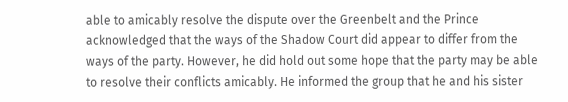able to amicably resolve the dispute over the Greenbelt and the Prince acknowledged that the ways of the Shadow Court did appear to differ from the ways of the party. However, he did hold out some hope that the party may be able to resolve their conflicts amicably. He informed the group that he and his sister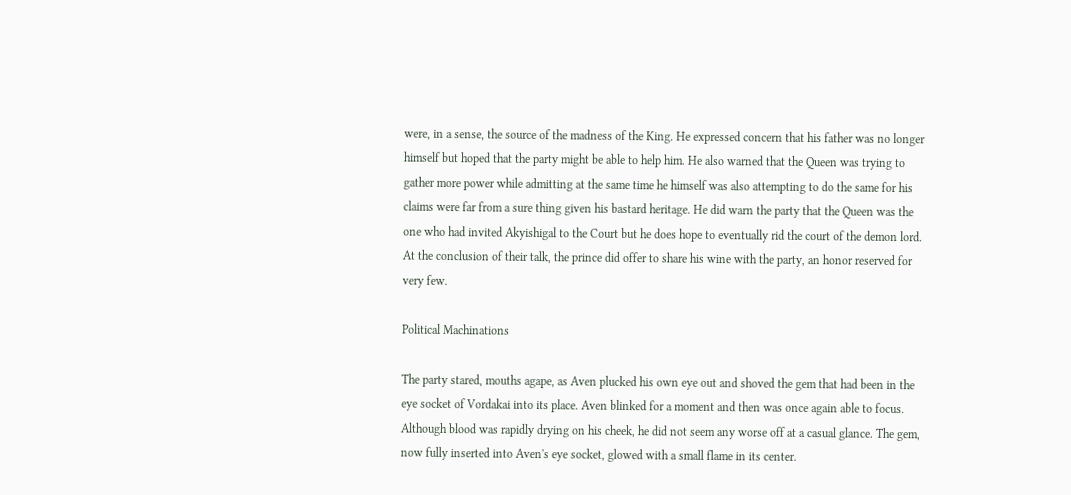were, in a sense, the source of the madness of the King. He expressed concern that his father was no longer himself but hoped that the party might be able to help him. He also warned that the Queen was trying to gather more power while admitting at the same time he himself was also attempting to do the same for his claims were far from a sure thing given his bastard heritage. He did warn the party that the Queen was the one who had invited Akyishigal to the Court but he does hope to eventually rid the court of the demon lord. At the conclusion of their talk, the prince did offer to share his wine with the party, an honor reserved for very few.

Political Machinations

The party stared, mouths agape, as Aven plucked his own eye out and shoved the gem that had been in the eye socket of Vordakai into its place. Aven blinked for a moment and then was once again able to focus. Although blood was rapidly drying on his cheek, he did not seem any worse off at a casual glance. The gem, now fully inserted into Aven's eye socket, glowed with a small flame in its center.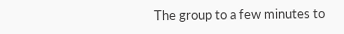The group to a few minutes to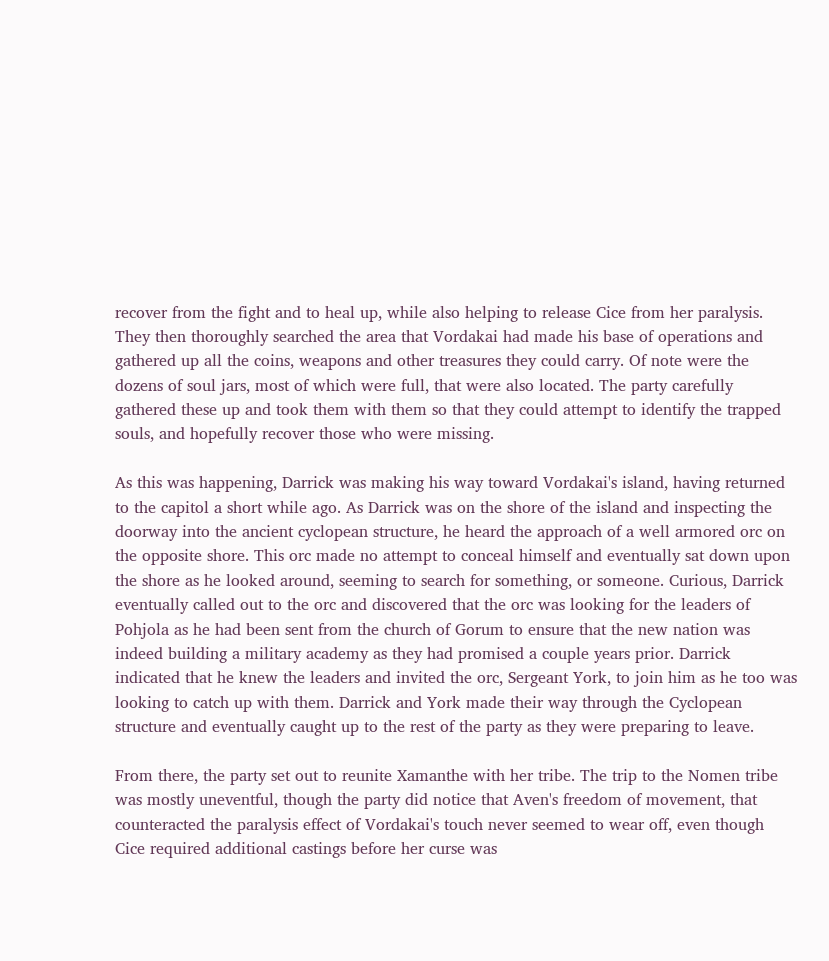recover from the fight and to heal up, while also helping to release Cice from her paralysis. They then thoroughly searched the area that Vordakai had made his base of operations and gathered up all the coins, weapons and other treasures they could carry. Of note were the dozens of soul jars, most of which were full, that were also located. The party carefully gathered these up and took them with them so that they could attempt to identify the trapped souls, and hopefully recover those who were missing.

As this was happening, Darrick was making his way toward Vordakai's island, having returned to the capitol a short while ago. As Darrick was on the shore of the island and inspecting the doorway into the ancient cyclopean structure, he heard the approach of a well armored orc on the opposite shore. This orc made no attempt to conceal himself and eventually sat down upon the shore as he looked around, seeming to search for something, or someone. Curious, Darrick eventually called out to the orc and discovered that the orc was looking for the leaders of Pohjola as he had been sent from the church of Gorum to ensure that the new nation was indeed building a military academy as they had promised a couple years prior. Darrick indicated that he knew the leaders and invited the orc, Sergeant York, to join him as he too was looking to catch up with them. Darrick and York made their way through the Cyclopean structure and eventually caught up to the rest of the party as they were preparing to leave.

From there, the party set out to reunite Xamanthe with her tribe. The trip to the Nomen tribe was mostly uneventful, though the party did notice that Aven's freedom of movement, that counteracted the paralysis effect of Vordakai's touch never seemed to wear off, even though Cice required additional castings before her curse was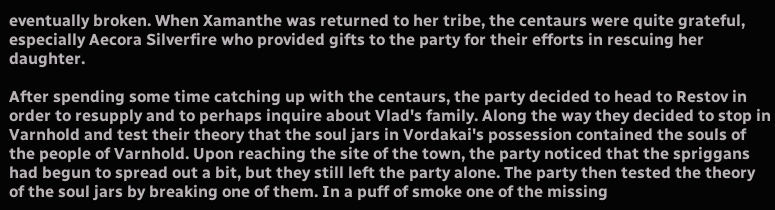eventually broken. When Xamanthe was returned to her tribe, the centaurs were quite grateful, especially Aecora Silverfire who provided gifts to the party for their efforts in rescuing her daughter.

After spending some time catching up with the centaurs, the party decided to head to Restov in order to resupply and to perhaps inquire about Vlad's family. Along the way they decided to stop in Varnhold and test their theory that the soul jars in Vordakai's possession contained the souls of the people of Varnhold. Upon reaching the site of the town, the party noticed that the spriggans had begun to spread out a bit, but they still left the party alone. The party then tested the theory of the soul jars by breaking one of them. In a puff of smoke one of the missing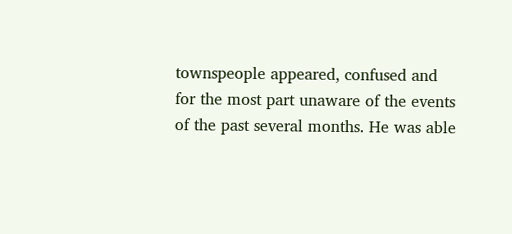townspeople appeared, confused and for the most part unaware of the events of the past several months. He was able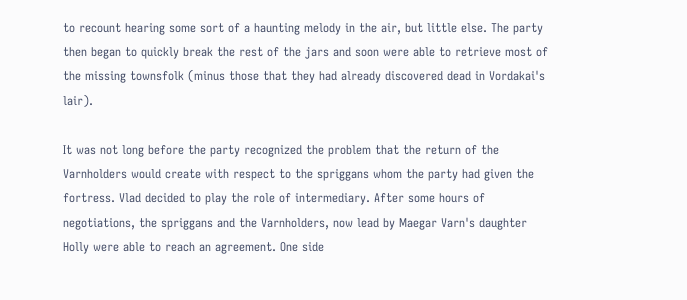to recount hearing some sort of a haunting melody in the air, but little else. The party then began to quickly break the rest of the jars and soon were able to retrieve most of the missing townsfolk (minus those that they had already discovered dead in Vordakai's lair).

It was not long before the party recognized the problem that the return of the Varnholders would create with respect to the spriggans whom the party had given the fortress. Vlad decided to play the role of intermediary. After some hours of negotiations, the spriggans and the Varnholders, now lead by Maegar Varn's daughter Holly were able to reach an agreement. One side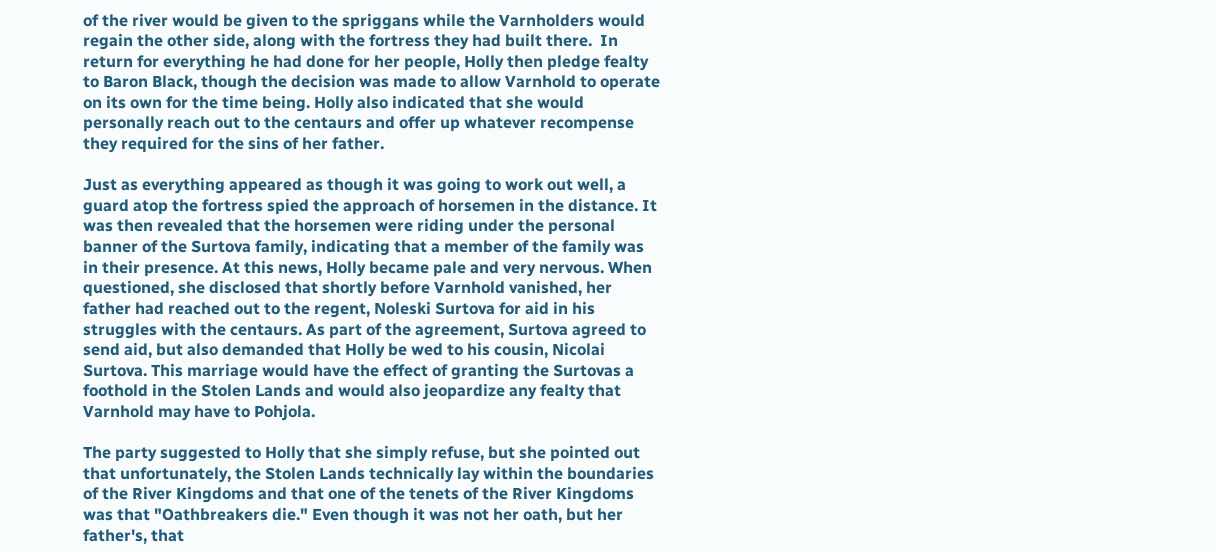of the river would be given to the spriggans while the Varnholders would regain the other side, along with the fortress they had built there.  In return for everything he had done for her people, Holly then pledge fealty to Baron Black, though the decision was made to allow Varnhold to operate on its own for the time being. Holly also indicated that she would personally reach out to the centaurs and offer up whatever recompense they required for the sins of her father.

Just as everything appeared as though it was going to work out well, a guard atop the fortress spied the approach of horsemen in the distance. It was then revealed that the horsemen were riding under the personal banner of the Surtova family, indicating that a member of the family was in their presence. At this news, Holly became pale and very nervous. When questioned, she disclosed that shortly before Varnhold vanished, her father had reached out to the regent, Noleski Surtova for aid in his struggles with the centaurs. As part of the agreement, Surtova agreed to send aid, but also demanded that Holly be wed to his cousin, Nicolai Surtova. This marriage would have the effect of granting the Surtovas a foothold in the Stolen Lands and would also jeopardize any fealty that Varnhold may have to Pohjola.

The party suggested to Holly that she simply refuse, but she pointed out that unfortunately, the Stolen Lands technically lay within the boundaries of the River Kingdoms and that one of the tenets of the River Kingdoms was that "Oathbreakers die." Even though it was not her oath, but her father's, that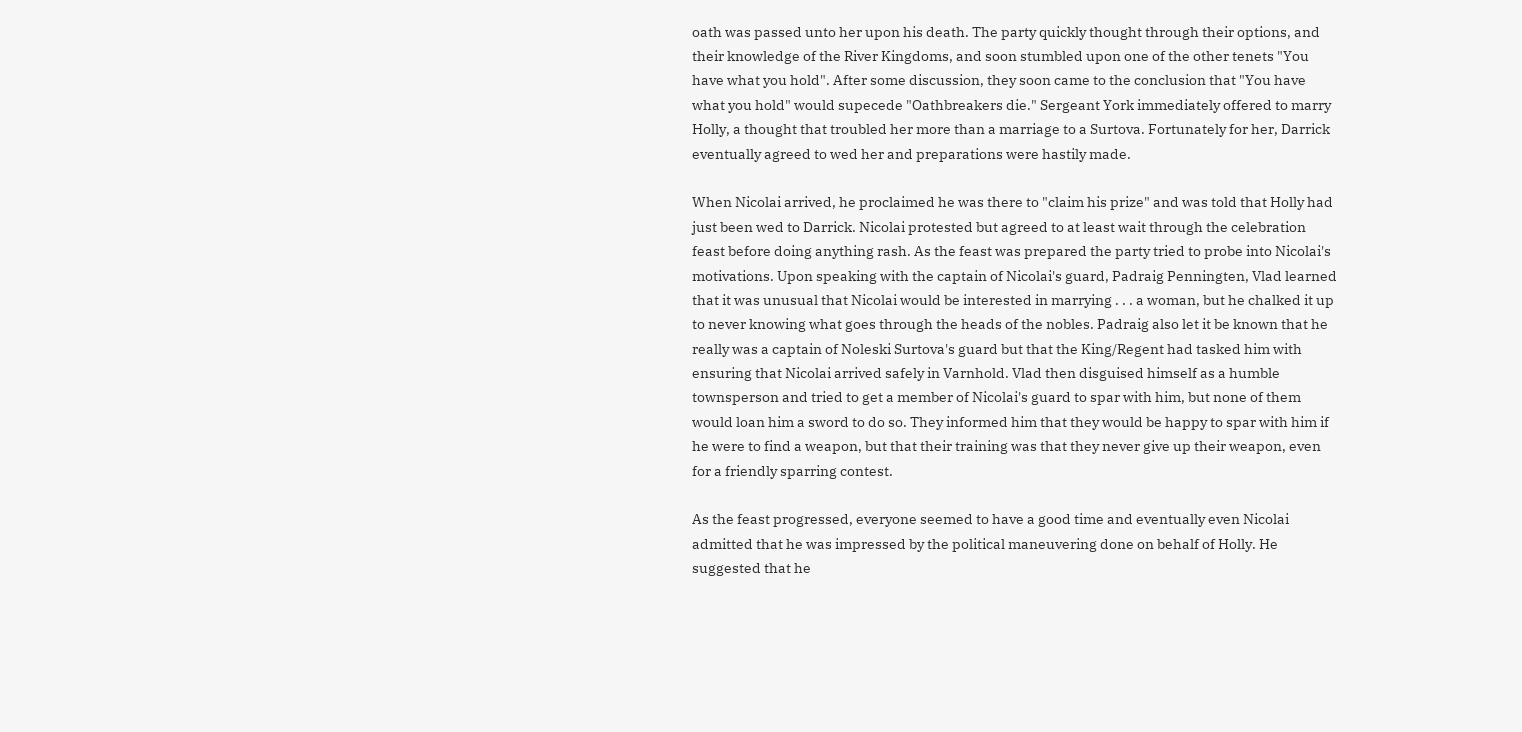oath was passed unto her upon his death. The party quickly thought through their options, and their knowledge of the River Kingdoms, and soon stumbled upon one of the other tenets "You have what you hold". After some discussion, they soon came to the conclusion that "You have what you hold" would supecede "Oathbreakers die." Sergeant York immediately offered to marry Holly, a thought that troubled her more than a marriage to a Surtova. Fortunately for her, Darrick eventually agreed to wed her and preparations were hastily made.

When Nicolai arrived, he proclaimed he was there to "claim his prize" and was told that Holly had just been wed to Darrick. Nicolai protested but agreed to at least wait through the celebration feast before doing anything rash. As the feast was prepared the party tried to probe into Nicolai's motivations. Upon speaking with the captain of Nicolai's guard, Padraig Penningten, Vlad learned that it was unusual that Nicolai would be interested in marrying . . . a woman, but he chalked it up to never knowing what goes through the heads of the nobles. Padraig also let it be known that he really was a captain of Noleski Surtova's guard but that the King/Regent had tasked him with ensuring that Nicolai arrived safely in Varnhold. Vlad then disguised himself as a humble townsperson and tried to get a member of Nicolai's guard to spar with him, but none of them would loan him a sword to do so. They informed him that they would be happy to spar with him if he were to find a weapon, but that their training was that they never give up their weapon, even for a friendly sparring contest.

As the feast progressed, everyone seemed to have a good time and eventually even Nicolai admitted that he was impressed by the political maneuvering done on behalf of Holly. He suggested that he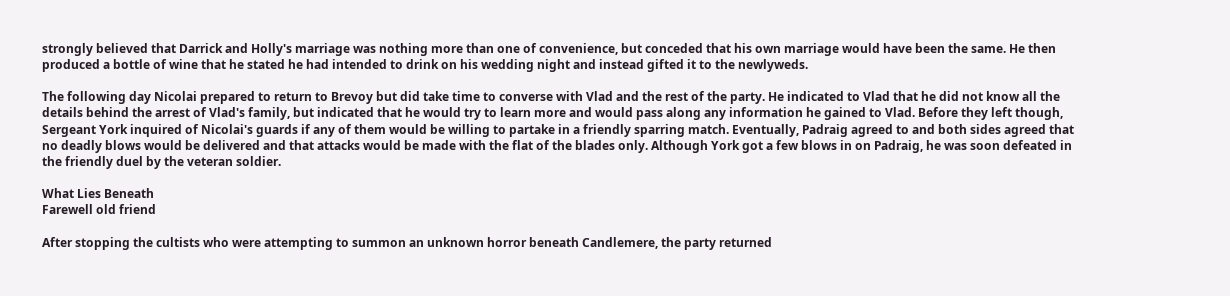strongly believed that Darrick and Holly's marriage was nothing more than one of convenience, but conceded that his own marriage would have been the same. He then produced a bottle of wine that he stated he had intended to drink on his wedding night and instead gifted it to the newlyweds.

The following day Nicolai prepared to return to Brevoy but did take time to converse with Vlad and the rest of the party. He indicated to Vlad that he did not know all the details behind the arrest of Vlad's family, but indicated that he would try to learn more and would pass along any information he gained to Vlad. Before they left though, Sergeant York inquired of Nicolai's guards if any of them would be willing to partake in a friendly sparring match. Eventually, Padraig agreed to and both sides agreed that no deadly blows would be delivered and that attacks would be made with the flat of the blades only. Although York got a few blows in on Padraig, he was soon defeated in the friendly duel by the veteran soldier.

What Lies Beneath
Farewell old friend

After stopping the cultists who were attempting to summon an unknown horror beneath Candlemere, the party returned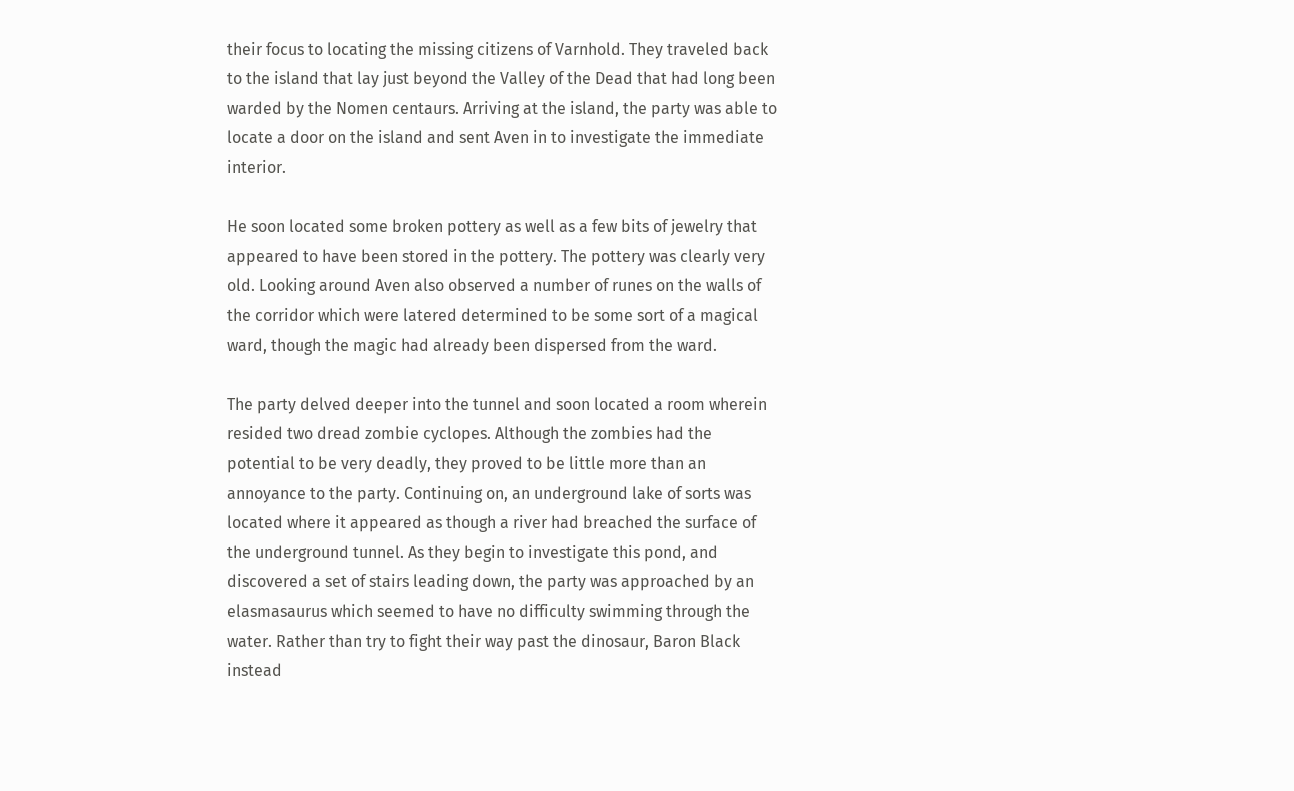their focus to locating the missing citizens of Varnhold. They traveled back to the island that lay just beyond the Valley of the Dead that had long been warded by the Nomen centaurs. Arriving at the island, the party was able to locate a door on the island and sent Aven in to investigate the immediate interior.

He soon located some broken pottery as well as a few bits of jewelry that appeared to have been stored in the pottery. The pottery was clearly very old. Looking around Aven also observed a number of runes on the walls of the corridor which were latered determined to be some sort of a magical ward, though the magic had already been dispersed from the ward.

The party delved deeper into the tunnel and soon located a room wherein resided two dread zombie cyclopes. Although the zombies had the potential to be very deadly, they proved to be little more than an annoyance to the party. Continuing on, an underground lake of sorts was located where it appeared as though a river had breached the surface of the underground tunnel. As they begin to investigate this pond, and discovered a set of stairs leading down, the party was approached by an elasmasaurus which seemed to have no difficulty swimming through the water. Rather than try to fight their way past the dinosaur, Baron Black instead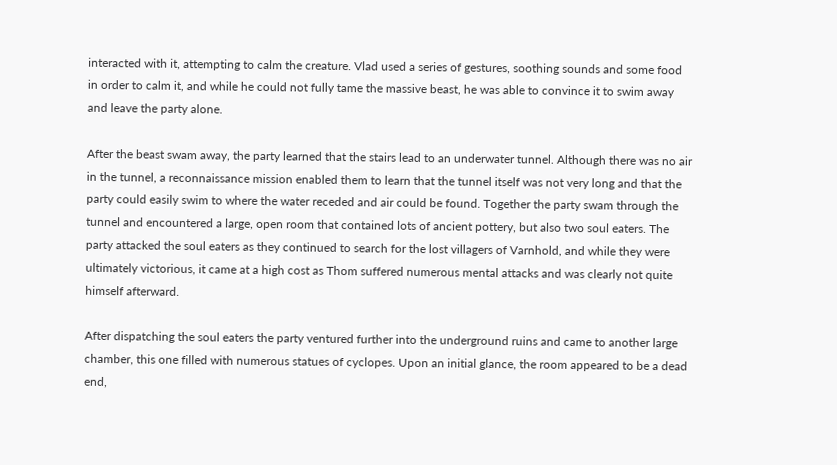interacted with it, attempting to calm the creature. Vlad used a series of gestures, soothing sounds and some food in order to calm it, and while he could not fully tame the massive beast, he was able to convince it to swim away and leave the party alone.

After the beast swam away, the party learned that the stairs lead to an underwater tunnel. Although there was no air in the tunnel, a reconnaissance mission enabled them to learn that the tunnel itself was not very long and that the party could easily swim to where the water receded and air could be found. Together the party swam through the tunnel and encountered a large, open room that contained lots of ancient pottery, but also two soul eaters. The party attacked the soul eaters as they continued to search for the lost villagers of Varnhold, and while they were ultimately victorious, it came at a high cost as Thom suffered numerous mental attacks and was clearly not quite himself afterward.

After dispatching the soul eaters the party ventured further into the underground ruins and came to another large chamber, this one filled with numerous statues of cyclopes. Upon an initial glance, the room appeared to be a dead end,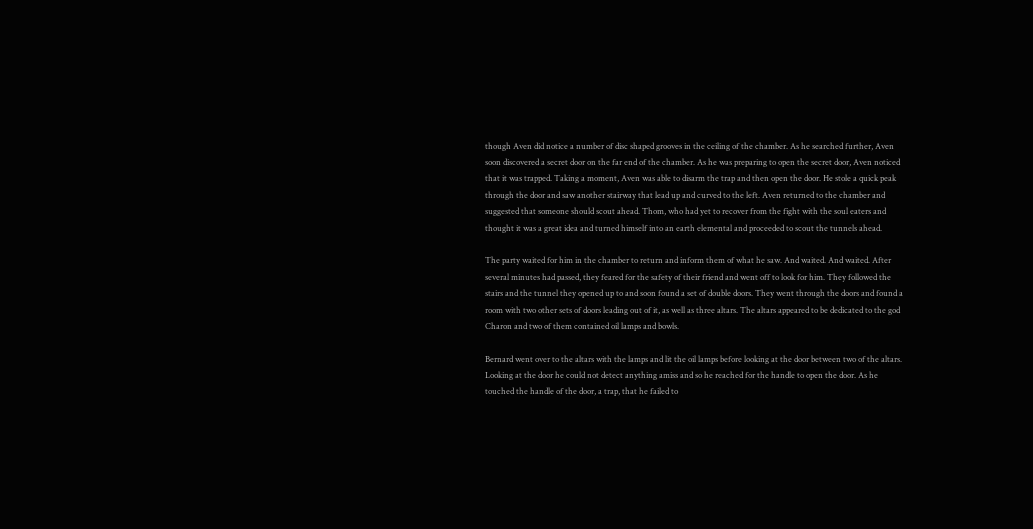though Aven did notice a number of disc shaped grooves in the ceiling of the chamber. As he searched further, Aven soon discovered a secret door on the far end of the chamber. As he was preparing to open the secret door, Aven noticed that it was trapped. Taking a moment, Aven was able to disarm the trap and then open the door. He stole a quick peak through the door and saw another stairway that lead up and curved to the left. Aven returned to the chamber and suggested that someone should scout ahead. Thom, who had yet to recover from the fight with the soul eaters and thought it was a great idea and turned himself into an earth elemental and proceeded to scout the tunnels ahead.

The party waited for him in the chamber to return and inform them of what he saw. And waited. And waited. After several minutes had passed, they feared for the safety of their friend and went off to look for him. They followed the stairs and the tunnel they opened up to and soon found a set of double doors. They went through the doors and found a room with two other sets of doors leading out of it, as well as three altars. The altars appeared to be dedicated to the god Charon and two of them contained oil lamps and bowls.

Bernard went over to the altars with the lamps and lit the oil lamps before looking at the door between two of the altars. Looking at the door he could not detect anything amiss and so he reached for the handle to open the door. As he touched the handle of the door, a trap, that he failed to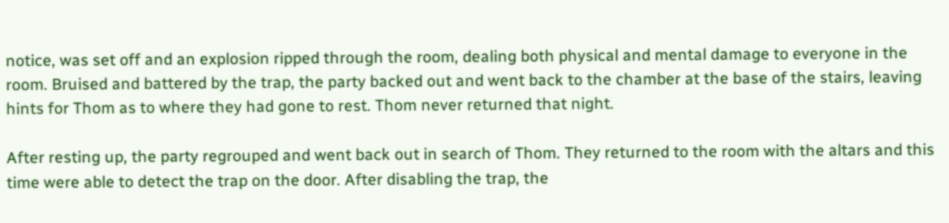notice, was set off and an explosion ripped through the room, dealing both physical and mental damage to everyone in the room. Bruised and battered by the trap, the party backed out and went back to the chamber at the base of the stairs, leaving hints for Thom as to where they had gone to rest. Thom never returned that night.

After resting up, the party regrouped and went back out in search of Thom. They returned to the room with the altars and this time were able to detect the trap on the door. After disabling the trap, the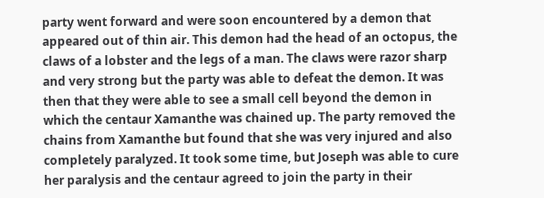party went forward and were soon encountered by a demon that appeared out of thin air. This demon had the head of an octopus, the claws of a lobster and the legs of a man. The claws were razor sharp and very strong but the party was able to defeat the demon. It was then that they were able to see a small cell beyond the demon in which the centaur Xamanthe was chained up. The party removed the chains from Xamanthe but found that she was very injured and also completely paralyzed. It took some time, but Joseph was able to cure her paralysis and the centaur agreed to join the party in their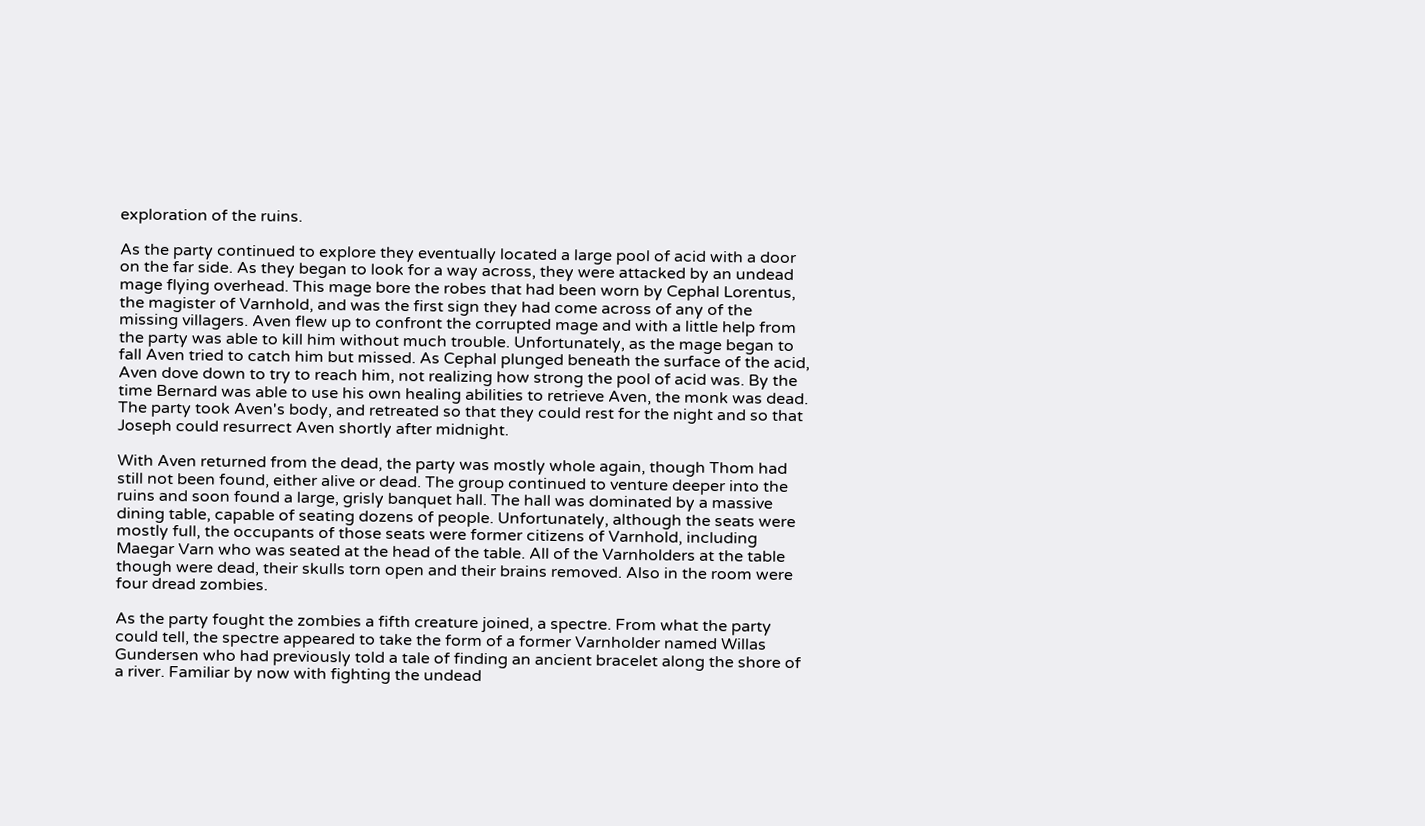exploration of the ruins.

As the party continued to explore they eventually located a large pool of acid with a door on the far side. As they began to look for a way across, they were attacked by an undead mage flying overhead. This mage bore the robes that had been worn by Cephal Lorentus, the magister of Varnhold, and was the first sign they had come across of any of the missing villagers. Aven flew up to confront the corrupted mage and with a little help from the party was able to kill him without much trouble. Unfortunately, as the mage began to fall Aven tried to catch him but missed. As Cephal plunged beneath the surface of the acid, Aven dove down to try to reach him, not realizing how strong the pool of acid was. By the time Bernard was able to use his own healing abilities to retrieve Aven, the monk was dead. The party took Aven's body, and retreated so that they could rest for the night and so that Joseph could resurrect Aven shortly after midnight.

With Aven returned from the dead, the party was mostly whole again, though Thom had still not been found, either alive or dead. The group continued to venture deeper into the ruins and soon found a large, grisly banquet hall. The hall was dominated by a massive dining table, capable of seating dozens of people. Unfortunately, although the seats were mostly full, the occupants of those seats were former citizens of Varnhold, including Maegar Varn who was seated at the head of the table. All of the Varnholders at the table though were dead, their skulls torn open and their brains removed. Also in the room were four dread zombies.

As the party fought the zombies a fifth creature joined, a spectre. From what the party could tell, the spectre appeared to take the form of a former Varnholder named Willas Gundersen who had previously told a tale of finding an ancient bracelet along the shore of a river. Familiar by now with fighting the undead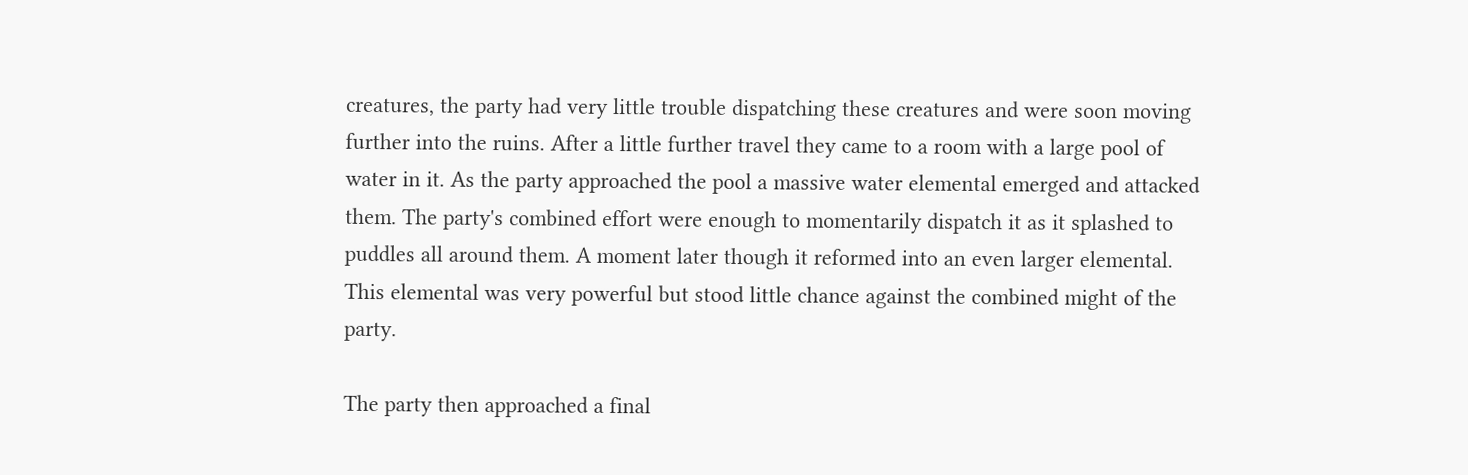creatures, the party had very little trouble dispatching these creatures and were soon moving further into the ruins. After a little further travel they came to a room with a large pool of water in it. As the party approached the pool a massive water elemental emerged and attacked them. The party's combined effort were enough to momentarily dispatch it as it splashed to puddles all around them. A moment later though it reformed into an even larger elemental. This elemental was very powerful but stood little chance against the combined might of the party.

The party then approached a final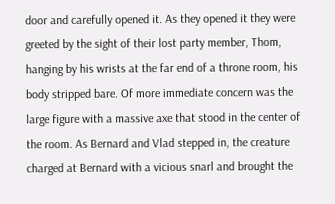door and carefully opened it. As they opened it they were greeted by the sight of their lost party member, Thom, hanging by his wrists at the far end of a throne room, his body stripped bare. Of more immediate concern was the large figure with a massive axe that stood in the center of the room. As Bernard and Vlad stepped in, the creature charged at Bernard with a vicious snarl and brought the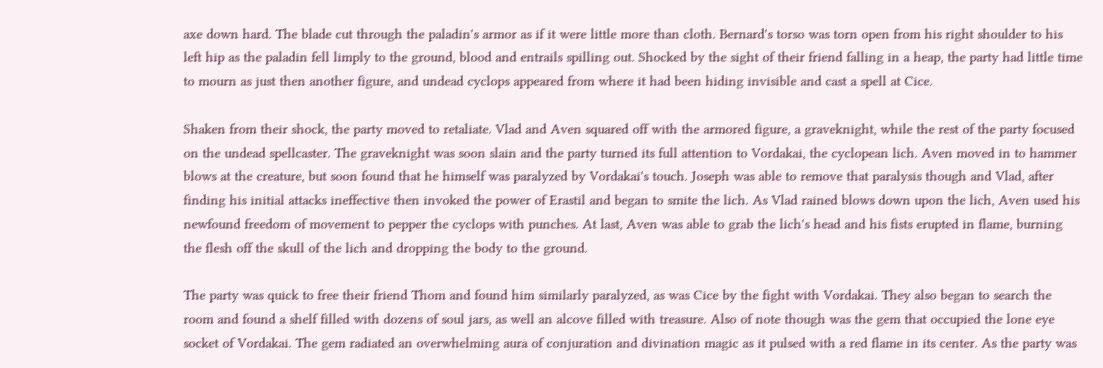axe down hard. The blade cut through the paladin's armor as if it were little more than cloth. Bernard's torso was torn open from his right shoulder to his left hip as the paladin fell limply to the ground, blood and entrails spilling out. Shocked by the sight of their friend falling in a heap, the party had little time to mourn as just then another figure, and undead cyclops appeared from where it had been hiding invisible and cast a spell at Cice.

Shaken from their shock, the party moved to retaliate. Vlad and Aven squared off with the armored figure, a graveknight, while the rest of the party focused on the undead spellcaster. The graveknight was soon slain and the party turned its full attention to Vordakai, the cyclopean lich. Aven moved in to hammer blows at the creature, but soon found that he himself was paralyzed by Vordakai's touch. Joseph was able to remove that paralysis though and Vlad, after finding his initial attacks ineffective then invoked the power of Erastil and began to smite the lich. As Vlad rained blows down upon the lich, Aven used his newfound freedom of movement to pepper the cyclops with punches. At last, Aven was able to grab the lich's head and his fists erupted in flame, burning the flesh off the skull of the lich and dropping the body to the ground.

The party was quick to free their friend Thom and found him similarly paralyzed, as was Cice by the fight with Vordakai. They also began to search the room and found a shelf filled with dozens of soul jars, as well an alcove filled with treasure. Also of note though was the gem that occupied the lone eye socket of Vordakai. The gem radiated an overwhelming aura of conjuration and divination magic as it pulsed with a red flame in its center. As the party was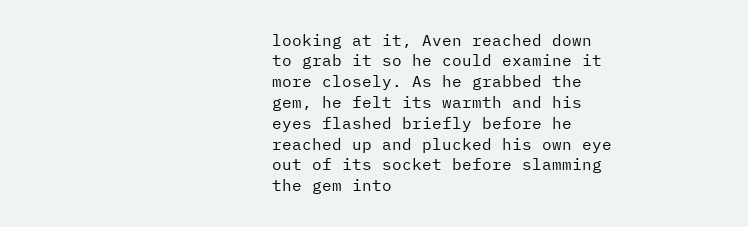looking at it, Aven reached down to grab it so he could examine it more closely. As he grabbed the gem, he felt its warmth and his eyes flashed briefly before he reached up and plucked his own eye out of its socket before slamming the gem into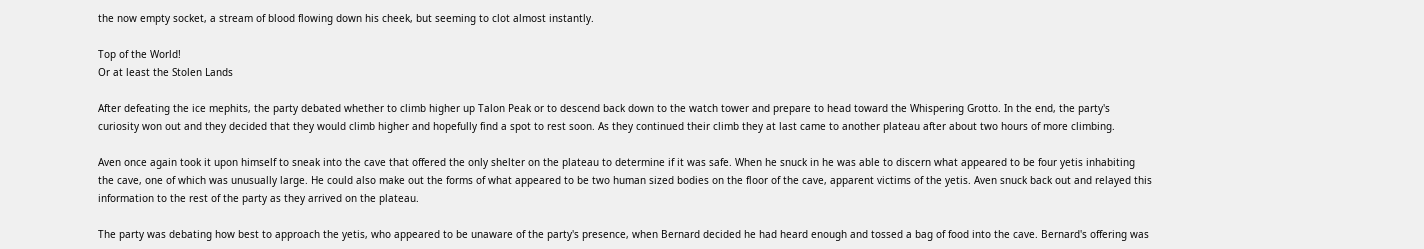the now empty socket, a stream of blood flowing down his cheek, but seeming to clot almost instantly.

Top of the World!
Or at least the Stolen Lands

After defeating the ice mephits, the party debated whether to climb higher up Talon Peak or to descend back down to the watch tower and prepare to head toward the Whispering Grotto. In the end, the party's curiosity won out and they decided that they would climb higher and hopefully find a spot to rest soon. As they continued their climb they at last came to another plateau after about two hours of more climbing.

Aven once again took it upon himself to sneak into the cave that offered the only shelter on the plateau to determine if it was safe. When he snuck in he was able to discern what appeared to be four yetis inhabiting the cave, one of which was unusually large. He could also make out the forms of what appeared to be two human sized bodies on the floor of the cave, apparent victims of the yetis. Aven snuck back out and relayed this information to the rest of the party as they arrived on the plateau.

The party was debating how best to approach the yetis, who appeared to be unaware of the party's presence, when Bernard decided he had heard enough and tossed a bag of food into the cave. Bernard's offering was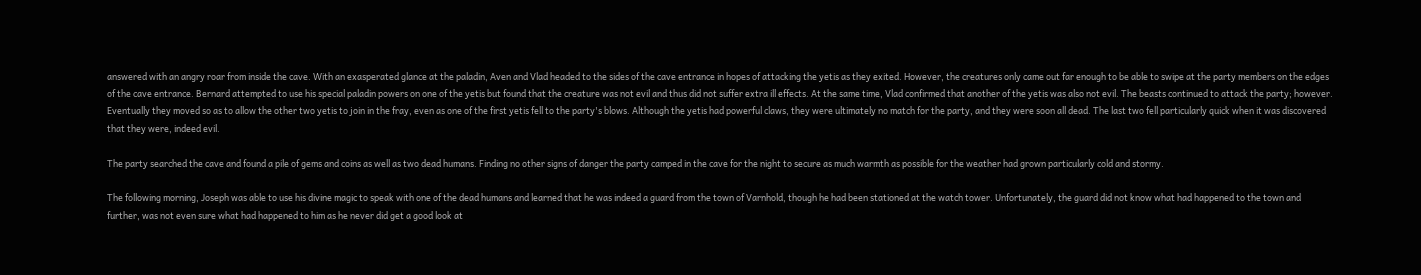answered with an angry roar from inside the cave. With an exasperated glance at the paladin, Aven and Vlad headed to the sides of the cave entrance in hopes of attacking the yetis as they exited. However, the creatures only came out far enough to be able to swipe at the party members on the edges of the cave entrance. Bernard attempted to use his special paladin powers on one of the yetis but found that the creature was not evil and thus did not suffer extra ill effects. At the same time, Vlad confirmed that another of the yetis was also not evil. The beasts continued to attack the party; however. Eventually they moved so as to allow the other two yetis to join in the fray, even as one of the first yetis fell to the party's blows. Although the yetis had powerful claws, they were ultimately no match for the party, and they were soon all dead. The last two fell particularly quick when it was discovered that they were, indeed evil.

The party searched the cave and found a pile of gems and coins as well as two dead humans. Finding no other signs of danger the party camped in the cave for the night to secure as much warmth as possible for the weather had grown particularly cold and stormy.

The following morning, Joseph was able to use his divine magic to speak with one of the dead humans and learned that he was indeed a guard from the town of Varnhold, though he had been stationed at the watch tower. Unfortunately, the guard did not know what had happened to the town and further, was not even sure what had happened to him as he never did get a good look at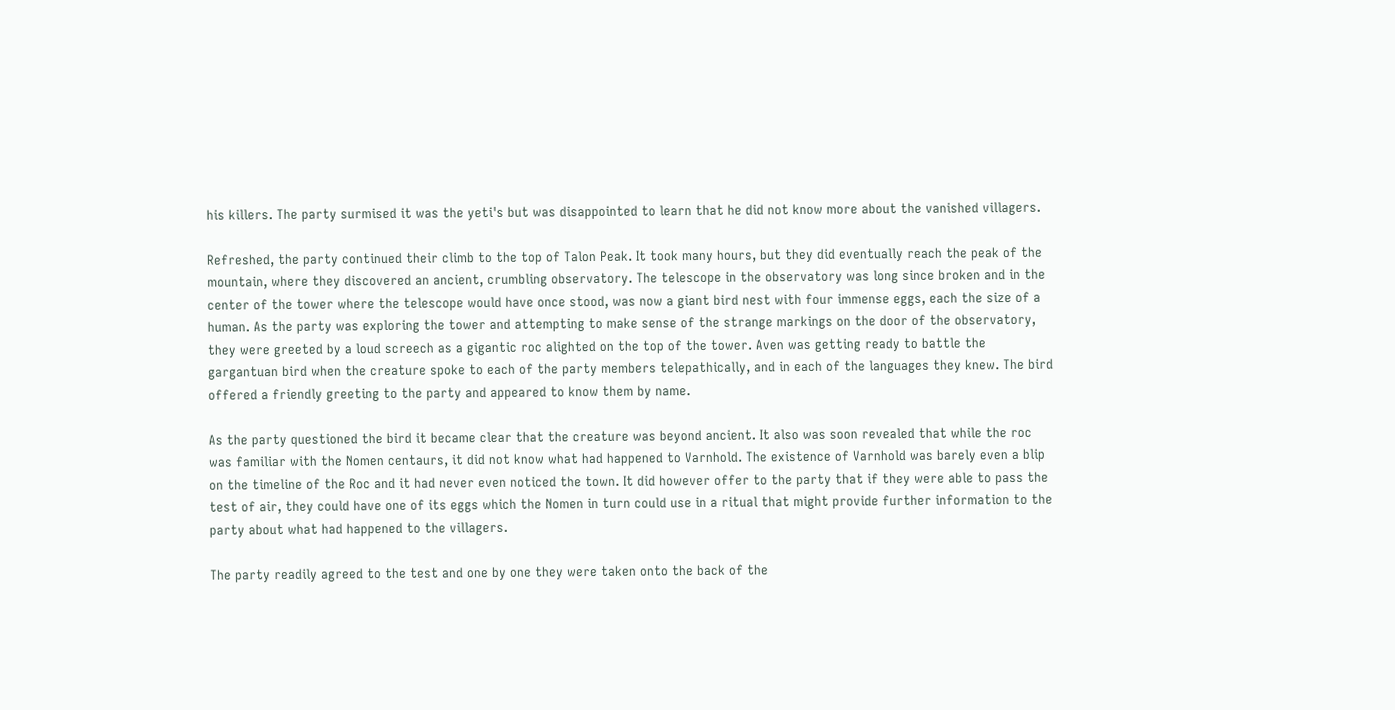his killers. The party surmised it was the yeti's but was disappointed to learn that he did not know more about the vanished villagers.

Refreshed, the party continued their climb to the top of Talon Peak. It took many hours, but they did eventually reach the peak of the mountain, where they discovered an ancient, crumbling observatory. The telescope in the observatory was long since broken and in the center of the tower where the telescope would have once stood, was now a giant bird nest with four immense eggs, each the size of a human. As the party was exploring the tower and attempting to make sense of the strange markings on the door of the observatory, they were greeted by a loud screech as a gigantic roc alighted on the top of the tower. Aven was getting ready to battle the gargantuan bird when the creature spoke to each of the party members telepathically, and in each of the languages they knew. The bird offered a friendly greeting to the party and appeared to know them by name.

As the party questioned the bird it became clear that the creature was beyond ancient. It also was soon revealed that while the roc was familiar with the Nomen centaurs, it did not know what had happened to Varnhold. The existence of Varnhold was barely even a blip on the timeline of the Roc and it had never even noticed the town. It did however offer to the party that if they were able to pass the test of air, they could have one of its eggs which the Nomen in turn could use in a ritual that might provide further information to the party about what had happened to the villagers.

The party readily agreed to the test and one by one they were taken onto the back of the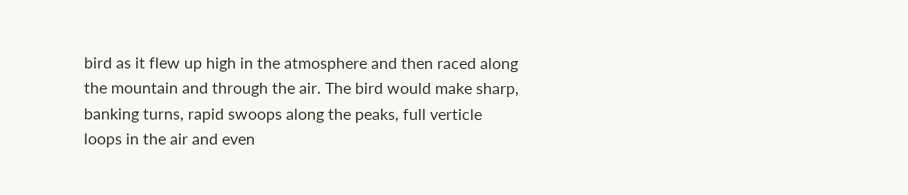bird as it flew up high in the atmosphere and then raced along the mountain and through the air. The bird would make sharp, banking turns, rapid swoops along the peaks, full verticle loops in the air and even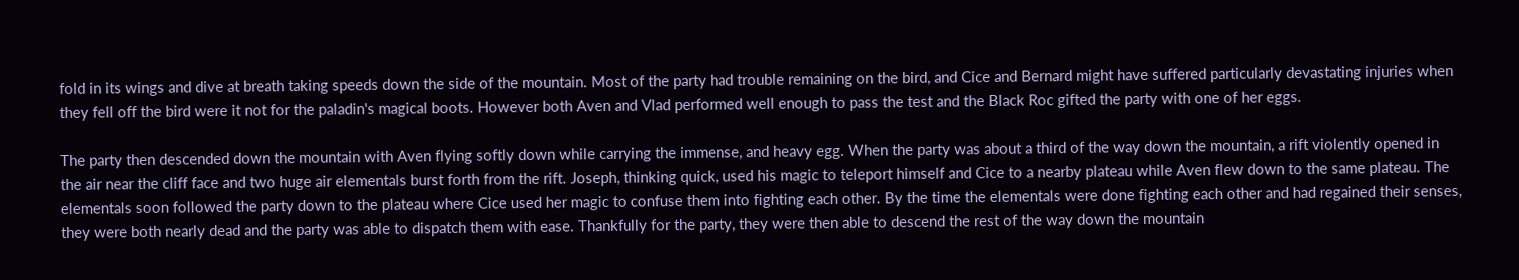fold in its wings and dive at breath taking speeds down the side of the mountain. Most of the party had trouble remaining on the bird, and Cice and Bernard might have suffered particularly devastating injuries when they fell off the bird were it not for the paladin's magical boots. However both Aven and Vlad performed well enough to pass the test and the Black Roc gifted the party with one of her eggs.

The party then descended down the mountain with Aven flying softly down while carrying the immense, and heavy egg. When the party was about a third of the way down the mountain, a rift violently opened in the air near the cliff face and two huge air elementals burst forth from the rift. Joseph, thinking quick, used his magic to teleport himself and Cice to a nearby plateau while Aven flew down to the same plateau. The elementals soon followed the party down to the plateau where Cice used her magic to confuse them into fighting each other. By the time the elementals were done fighting each other and had regained their senses, they were both nearly dead and the party was able to dispatch them with ease. Thankfully for the party, they were then able to descend the rest of the way down the mountain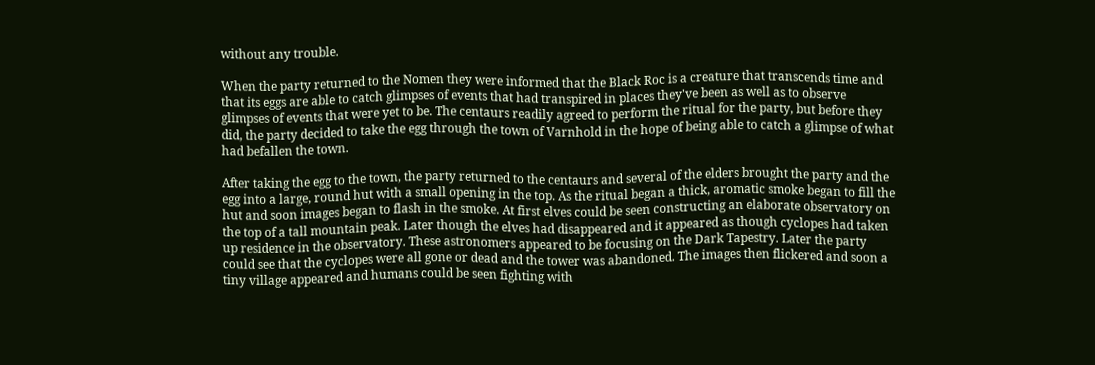without any trouble.

When the party returned to the Nomen they were informed that the Black Roc is a creature that transcends time and that its eggs are able to catch glimpses of events that had transpired in places they've been as well as to observe glimpses of events that were yet to be. The centaurs readily agreed to perform the ritual for the party, but before they did, the party decided to take the egg through the town of Varnhold in the hope of being able to catch a glimpse of what had befallen the town.

After taking the egg to the town, the party returned to the centaurs and several of the elders brought the party and the egg into a large, round hut with a small opening in the top. As the ritual began a thick, aromatic smoke began to fill the hut and soon images began to flash in the smoke. At first elves could be seen constructing an elaborate observatory on the top of a tall mountain peak. Later though the elves had disappeared and it appeared as though cyclopes had taken up residence in the observatory. These astronomers appeared to be focusing on the Dark Tapestry. Later the party could see that the cyclopes were all gone or dead and the tower was abandoned. The images then flickered and soon a tiny village appeared and humans could be seen fighting with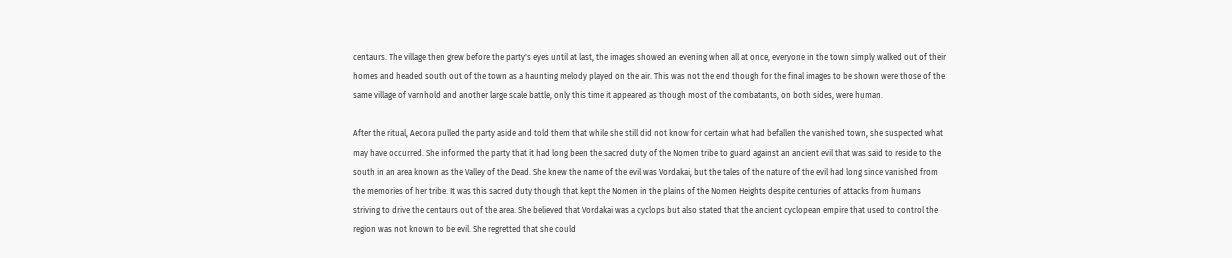centaurs. The village then grew before the party's eyes until at last, the images showed an evening when all at once, everyone in the town simply walked out of their homes and headed south out of the town as a haunting melody played on the air. This was not the end though for the final images to be shown were those of the same village of varnhold and another large scale battle, only this time it appeared as though most of the combatants, on both sides, were human.

After the ritual, Aecora pulled the party aside and told them that while she still did not know for certain what had befallen the vanished town, she suspected what may have occurred. She informed the party that it had long been the sacred duty of the Nomen tribe to guard against an ancient evil that was said to reside to the south in an area known as the Valley of the Dead. She knew the name of the evil was Vordakai, but the tales of the nature of the evil had long since vanished from the memories of her tribe. It was this sacred duty though that kept the Nomen in the plains of the Nomen Heights despite centuries of attacks from humans striving to drive the centaurs out of the area. She believed that Vordakai was a cyclops but also stated that the ancient cyclopean empire that used to control the region was not known to be evil. She regretted that she could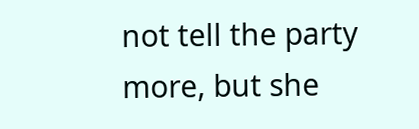not tell the party more, but she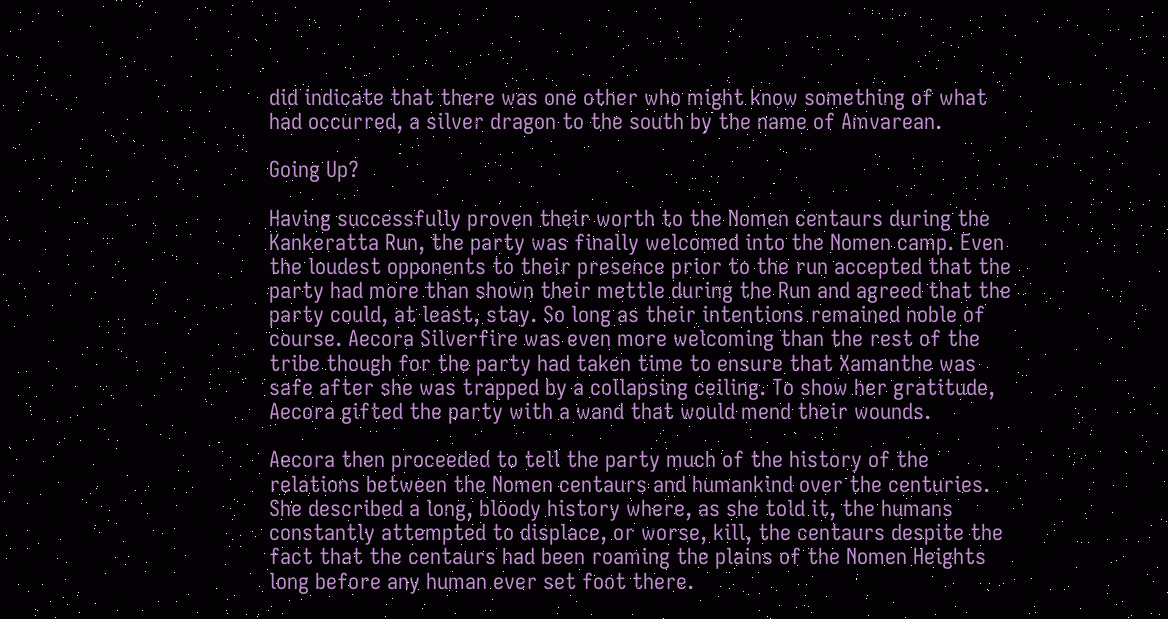did indicate that there was one other who might know something of what had occurred, a silver dragon to the south by the name of Amvarean.

Going Up?

Having successfully proven their worth to the Nomen centaurs during the Kankeratta Run, the party was finally welcomed into the Nomen camp. Even the loudest opponents to their presence prior to the run accepted that the party had more than shown their mettle during the Run and agreed that the party could, at least, stay. So long as their intentions remained noble of course. Aecora Silverfire was even more welcoming than the rest of the tribe though for the party had taken time to ensure that Xamanthe was safe after she was trapped by a collapsing ceiling. To show her gratitude, Aecora gifted the party with a wand that would mend their wounds.

Aecora then proceeded to tell the party much of the history of the relations between the Nomen centaurs and humankind over the centuries. She described a long, bloody history where, as she told it, the humans constantly attempted to displace, or worse, kill, the centaurs despite the fact that the centaurs had been roaming the plains of the Nomen Heights long before any human ever set foot there.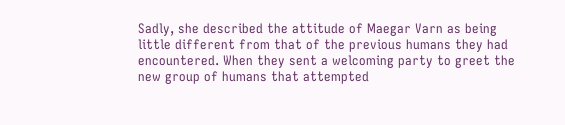Sadly, she described the attitude of Maegar Varn as being little different from that of the previous humans they had encountered. When they sent a welcoming party to greet the new group of humans that attempted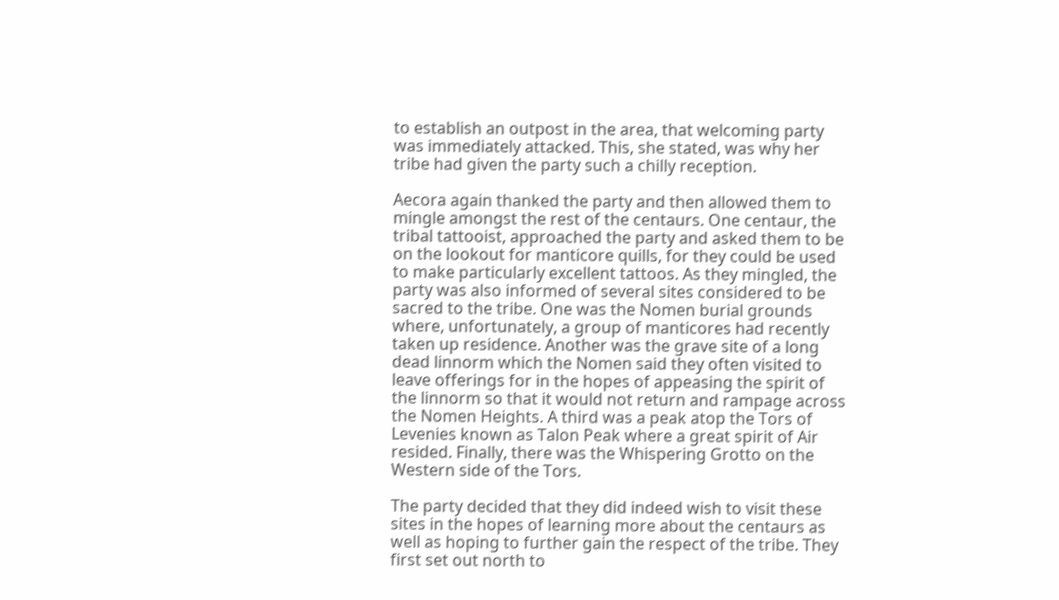to establish an outpost in the area, that welcoming party was immediately attacked. This, she stated, was why her tribe had given the party such a chilly reception.

Aecora again thanked the party and then allowed them to mingle amongst the rest of the centaurs. One centaur, the tribal tattooist, approached the party and asked them to be on the lookout for manticore quills, for they could be used to make particularly excellent tattoos. As they mingled, the party was also informed of several sites considered to be sacred to the tribe. One was the Nomen burial grounds where, unfortunately, a group of manticores had recently taken up residence. Another was the grave site of a long dead linnorm which the Nomen said they often visited to leave offerings for in the hopes of appeasing the spirit of the linnorm so that it would not return and rampage across the Nomen Heights. A third was a peak atop the Tors of Levenies known as Talon Peak where a great spirit of Air resided. Finally, there was the Whispering Grotto on the Western side of the Tors.

The party decided that they did indeed wish to visit these sites in the hopes of learning more about the centaurs as well as hoping to further gain the respect of the tribe. They first set out north to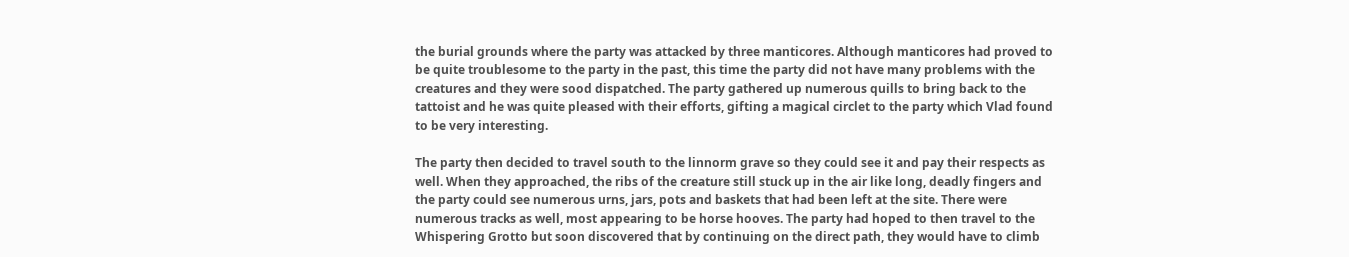the burial grounds where the party was attacked by three manticores. Although manticores had proved to be quite troublesome to the party in the past, this time the party did not have many problems with the creatures and they were sood dispatched. The party gathered up numerous quills to bring back to the tattoist and he was quite pleased with their efforts, gifting a magical circlet to the party which Vlad found to be very interesting.

The party then decided to travel south to the linnorm grave so they could see it and pay their respects as well. When they approached, the ribs of the creature still stuck up in the air like long, deadly fingers and the party could see numerous urns, jars, pots and baskets that had been left at the site. There were numerous tracks as well, most appearing to be horse hooves. The party had hoped to then travel to the Whispering Grotto but soon discovered that by continuing on the direct path, they would have to climb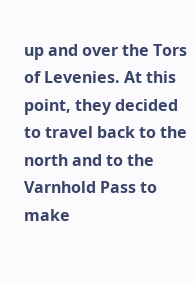up and over the Tors of Levenies. At this point, they decided to travel back to the north and to the Varnhold Pass to make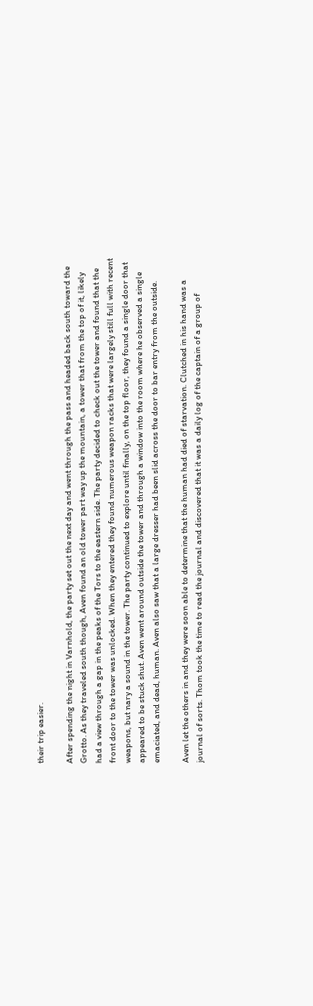their trip easier.

After spending the night in Varnhold, the party set out the next day and went through the pass and headed back south toward the Grotto. As they traveled south though, Aven found an old tower part way up the mountain, a tower that from the top of it, likely had a view through a gap in the peaks of the Tors to the eastern side. The party decided to check out the tower and found that the front door to the tower was unlocked. When they entered they found numerous weapon racks that were largely still full with recent weapons, but nary a sound in the tower. The party continued to explore until finally, on the top floor, they found a single door that appeared to be stuck shut. Aven went around outside the tower and through a window into the room where he observed a single emaciated, and dead, human. Aven also saw that a large dresser had been slid across the door to bar entry from the outside.

Aven let the others in and they were soon able to determine that the human had died of starvation. Clutched in his hand was a journal of sorts. Thom took the time to read the journal and discovered that it was a daily log of the captain of a group of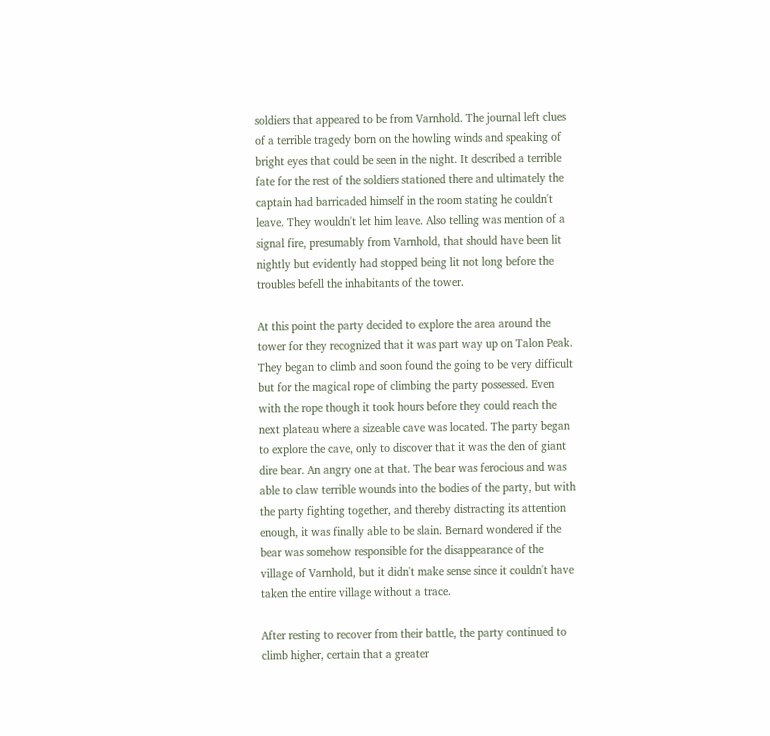soldiers that appeared to be from Varnhold. The journal left clues of a terrible tragedy born on the howling winds and speaking of bright eyes that could be seen in the night. It described a terrible fate for the rest of the soldiers stationed there and ultimately the captain had barricaded himself in the room stating he couldn't leave. They wouldn't let him leave. Also telling was mention of a signal fire, presumably from Varnhold, that should have been lit nightly but evidently had stopped being lit not long before the troubles befell the inhabitants of the tower.

At this point the party decided to explore the area around the tower for they recognized that it was part way up on Talon Peak. They began to climb and soon found the going to be very difficult but for the magical rope of climbing the party possessed. Even with the rope though it took hours before they could reach the next plateau where a sizeable cave was located. The party began to explore the cave, only to discover that it was the den of giant dire bear. An angry one at that. The bear was ferocious and was able to claw terrible wounds into the bodies of the party, but with the party fighting together, and thereby distracting its attention enough, it was finally able to be slain. Bernard wondered if the bear was somehow responsible for the disappearance of the village of Varnhold, but it didn't make sense since it couldn't have taken the entire village without a trace.

After resting to recover from their battle, the party continued to climb higher, certain that a greater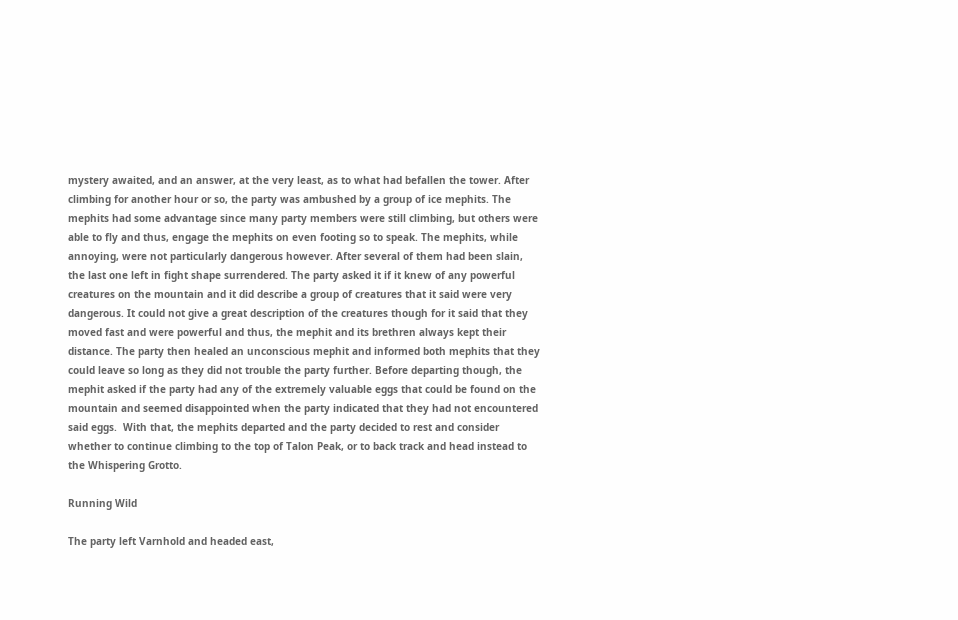mystery awaited, and an answer, at the very least, as to what had befallen the tower. After climbing for another hour or so, the party was ambushed by a group of ice mephits. The mephits had some advantage since many party members were still climbing, but others were able to fly and thus, engage the mephits on even footing so to speak. The mephits, while annoying, were not particularly dangerous however. After several of them had been slain, the last one left in fight shape surrendered. The party asked it if it knew of any powerful creatures on the mountain and it did describe a group of creatures that it said were very dangerous. It could not give a great description of the creatures though for it said that they moved fast and were powerful and thus, the mephit and its brethren always kept their distance. The party then healed an unconscious mephit and informed both mephits that they could leave so long as they did not trouble the party further. Before departing though, the mephit asked if the party had any of the extremely valuable eggs that could be found on the mountain and seemed disappointed when the party indicated that they had not encountered said eggs.  With that, the mephits departed and the party decided to rest and consider whether to continue climbing to the top of Talon Peak, or to back track and head instead to the Whispering Grotto.

Running Wild

The party left Varnhold and headed east,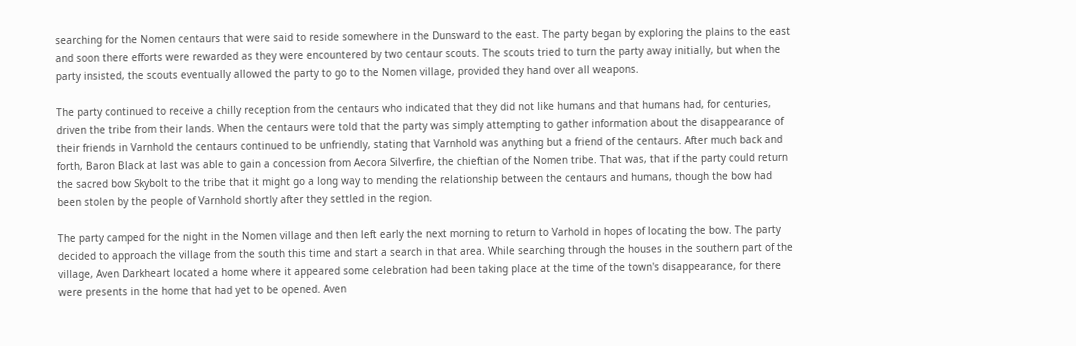searching for the Nomen centaurs that were said to reside somewhere in the Dunsward to the east. The party began by exploring the plains to the east and soon there efforts were rewarded as they were encountered by two centaur scouts. The scouts tried to turn the party away initially, but when the party insisted, the scouts eventually allowed the party to go to the Nomen village, provided they hand over all weapons.

The party continued to receive a chilly reception from the centaurs who indicated that they did not like humans and that humans had, for centuries, driven the tribe from their lands. When the centaurs were told that the party was simply attempting to gather information about the disappearance of their friends in Varnhold the centaurs continued to be unfriendly, stating that Varnhold was anything but a friend of the centaurs. After much back and forth, Baron Black at last was able to gain a concession from Aecora Silverfire, the chieftian of the Nomen tribe. That was, that if the party could return the sacred bow Skybolt to the tribe that it might go a long way to mending the relationship between the centaurs and humans, though the bow had been stolen by the people of Varnhold shortly after they settled in the region.

The party camped for the night in the Nomen village and then left early the next morning to return to Varhold in hopes of locating the bow. The party decided to approach the village from the south this time and start a search in that area. While searching through the houses in the southern part of the village, Aven Darkheart located a home where it appeared some celebration had been taking place at the time of the town's disappearance, for there were presents in the home that had yet to be opened. Aven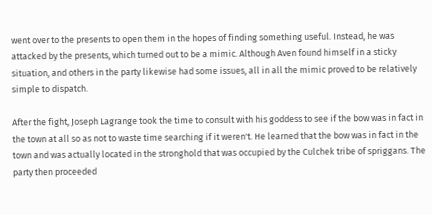went over to the presents to open them in the hopes of finding something useful. Instead, he was attacked by the presents, which turned out to be a mimic. Although Aven found himself in a sticky situation, and others in the party likewise had some issues, all in all the mimic proved to be relatively simple to dispatch.

After the fight, Joseph Lagrange took the time to consult with his goddess to see if the bow was in fact in the town at all so as not to waste time searching if it weren't. He learned that the bow was in fact in the town and was actually located in the stronghold that was occupied by the Culchek tribe of spriggans. The party then proceeded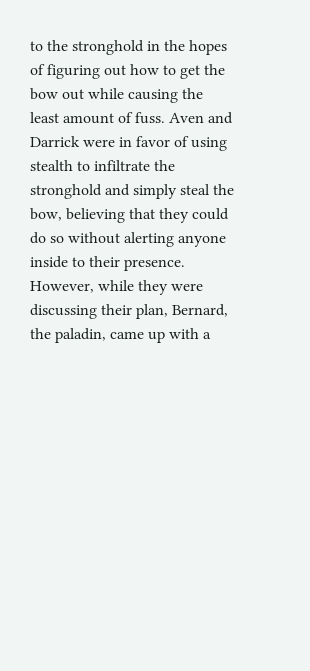to the stronghold in the hopes of figuring out how to get the bow out while causing the least amount of fuss. Aven and Darrick were in favor of using stealth to infiltrate the stronghold and simply steal the bow, believing that they could do so without alerting anyone inside to their presence. However, while they were discussing their plan, Bernard, the paladin, came up with a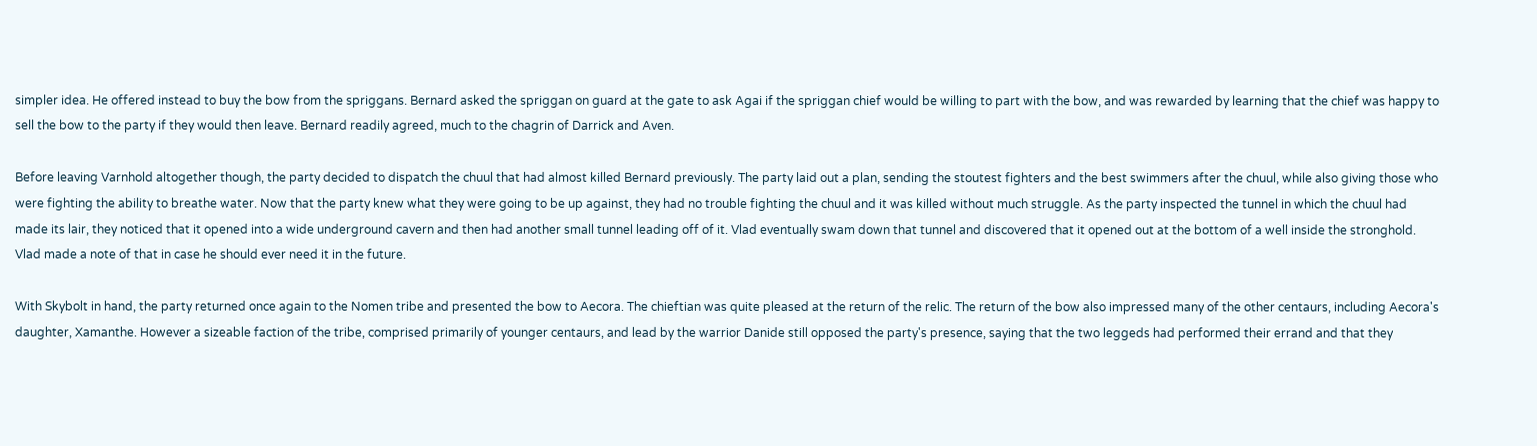simpler idea. He offered instead to buy the bow from the spriggans. Bernard asked the spriggan on guard at the gate to ask Agai if the spriggan chief would be willing to part with the bow, and was rewarded by learning that the chief was happy to sell the bow to the party if they would then leave. Bernard readily agreed, much to the chagrin of Darrick and Aven.

Before leaving Varnhold altogether though, the party decided to dispatch the chuul that had almost killed Bernard previously. The party laid out a plan, sending the stoutest fighters and the best swimmers after the chuul, while also giving those who were fighting the ability to breathe water. Now that the party knew what they were going to be up against, they had no trouble fighting the chuul and it was killed without much struggle. As the party inspected the tunnel in which the chuul had made its lair, they noticed that it opened into a wide underground cavern and then had another small tunnel leading off of it. Vlad eventually swam down that tunnel and discovered that it opened out at the bottom of a well inside the stronghold. Vlad made a note of that in case he should ever need it in the future.

With Skybolt in hand, the party returned once again to the Nomen tribe and presented the bow to Aecora. The chieftian was quite pleased at the return of the relic. The return of the bow also impressed many of the other centaurs, including Aecora's daughter, Xamanthe. However a sizeable faction of the tribe, comprised primarily of younger centaurs, and lead by the warrior Danide still opposed the party's presence, saying that the two leggeds had performed their errand and that they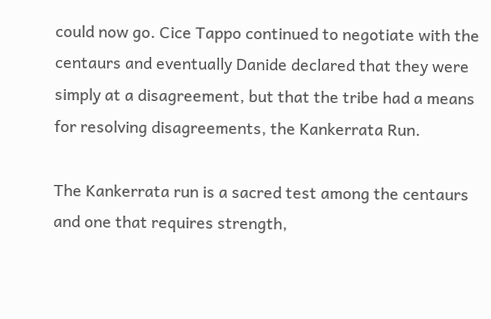could now go. Cice Tappo continued to negotiate with the centaurs and eventually Danide declared that they were simply at a disagreement, but that the tribe had a means for resolving disagreements, the Kankerrata Run.

The Kankerrata run is a sacred test among the centaurs and one that requires strength,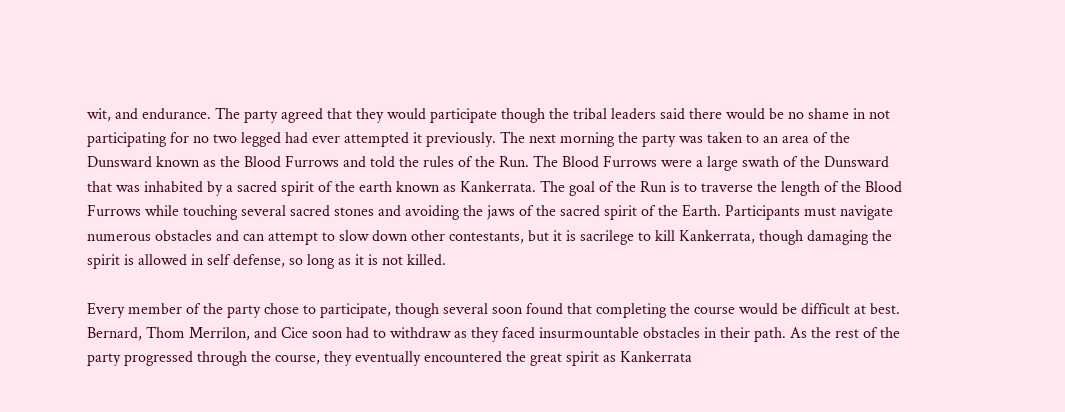wit, and endurance. The party agreed that they would participate though the tribal leaders said there would be no shame in not participating for no two legged had ever attempted it previously. The next morning the party was taken to an area of the Dunsward known as the Blood Furrows and told the rules of the Run. The Blood Furrows were a large swath of the Dunsward that was inhabited by a sacred spirit of the earth known as Kankerrata. The goal of the Run is to traverse the length of the Blood Furrows while touching several sacred stones and avoiding the jaws of the sacred spirit of the Earth. Participants must navigate numerous obstacles and can attempt to slow down other contestants, but it is sacrilege to kill Kankerrata, though damaging the spirit is allowed in self defense, so long as it is not killed.

Every member of the party chose to participate, though several soon found that completing the course would be difficult at best. Bernard, Thom Merrilon, and Cice soon had to withdraw as they faced insurmountable obstacles in their path. As the rest of the party progressed through the course, they eventually encountered the great spirit as Kankerrata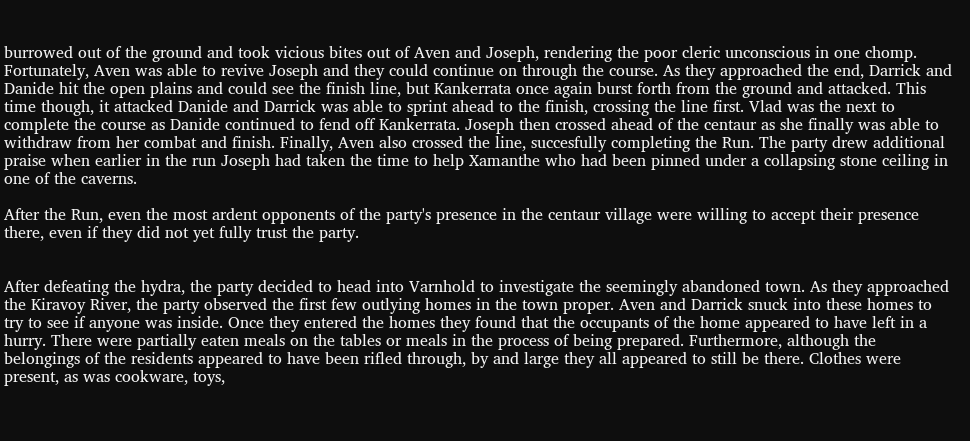burrowed out of the ground and took vicious bites out of Aven and Joseph, rendering the poor cleric unconscious in one chomp. Fortunately, Aven was able to revive Joseph and they could continue on through the course. As they approached the end, Darrick and Danide hit the open plains and could see the finish line, but Kankerrata once again burst forth from the ground and attacked. This time though, it attacked Danide and Darrick was able to sprint ahead to the finish, crossing the line first. Vlad was the next to complete the course as Danide continued to fend off Kankerrata. Joseph then crossed ahead of the centaur as she finally was able to withdraw from her combat and finish. Finally, Aven also crossed the line, succesfully completing the Run. The party drew additional praise when earlier in the run Joseph had taken the time to help Xamanthe who had been pinned under a collapsing stone ceiling in one of the caverns.

After the Run, even the most ardent opponents of the party's presence in the centaur village were willing to accept their presence there, even if they did not yet fully trust the party.


After defeating the hydra, the party decided to head into Varnhold to investigate the seemingly abandoned town. As they approached the Kiravoy River, the party observed the first few outlying homes in the town proper. Aven and Darrick snuck into these homes to try to see if anyone was inside. Once they entered the homes they found that the occupants of the home appeared to have left in a hurry. There were partially eaten meals on the tables or meals in the process of being prepared. Furthermore, although the belongings of the residents appeared to have been rifled through, by and large they all appeared to still be there. Clothes were present, as was cookware, toys,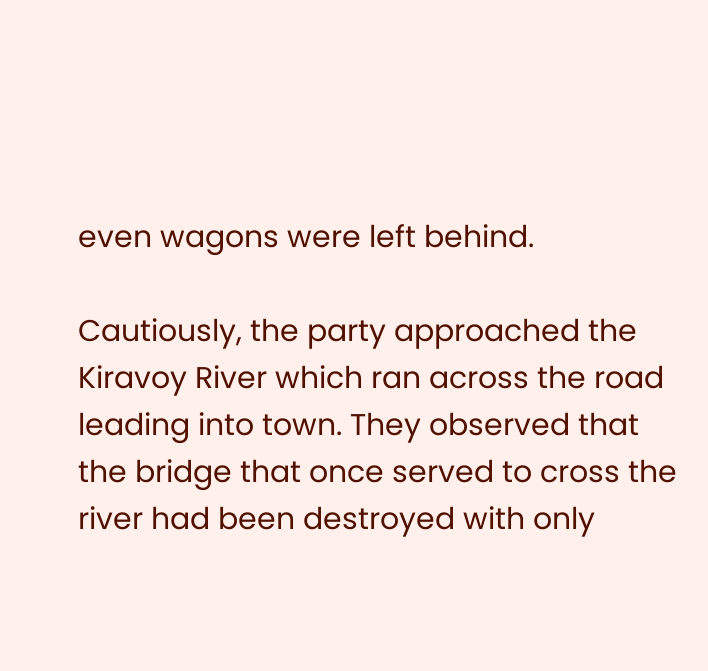even wagons were left behind.

Cautiously, the party approached the Kiravoy River which ran across the road leading into town. They observed that the bridge that once served to cross the river had been destroyed with only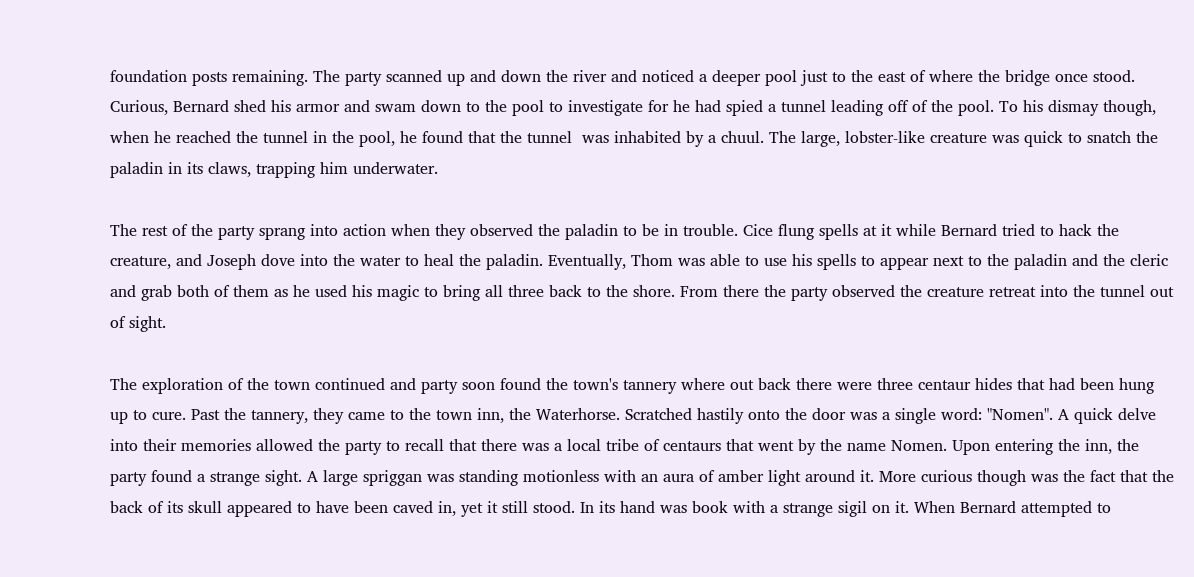foundation posts remaining. The party scanned up and down the river and noticed a deeper pool just to the east of where the bridge once stood. Curious, Bernard shed his armor and swam down to the pool to investigate for he had spied a tunnel leading off of the pool. To his dismay though, when he reached the tunnel in the pool, he found that the tunnel  was inhabited by a chuul. The large, lobster-like creature was quick to snatch the paladin in its claws, trapping him underwater.

The rest of the party sprang into action when they observed the paladin to be in trouble. Cice flung spells at it while Bernard tried to hack the creature, and Joseph dove into the water to heal the paladin. Eventually, Thom was able to use his spells to appear next to the paladin and the cleric and grab both of them as he used his magic to bring all three back to the shore. From there the party observed the creature retreat into the tunnel out of sight.

The exploration of the town continued and party soon found the town's tannery where out back there were three centaur hides that had been hung up to cure. Past the tannery, they came to the town inn, the Waterhorse. Scratched hastily onto the door was a single word: "Nomen". A quick delve into their memories allowed the party to recall that there was a local tribe of centaurs that went by the name Nomen. Upon entering the inn, the party found a strange sight. A large spriggan was standing motionless with an aura of amber light around it. More curious though was the fact that the back of its skull appeared to have been caved in, yet it still stood. In its hand was book with a strange sigil on it. When Bernard attempted to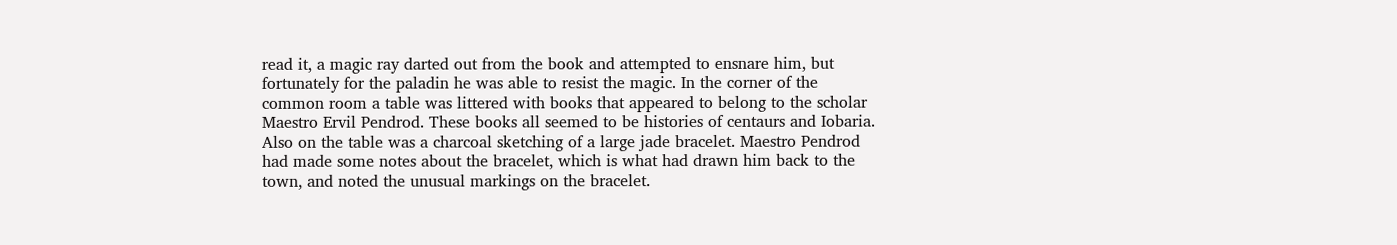read it, a magic ray darted out from the book and attempted to ensnare him, but fortunately for the paladin he was able to resist the magic. In the corner of the common room a table was littered with books that appeared to belong to the scholar Maestro Ervil Pendrod. These books all seemed to be histories of centaurs and Iobaria. Also on the table was a charcoal sketching of a large jade bracelet. Maestro Pendrod had made some notes about the bracelet, which is what had drawn him back to the town, and noted the unusual markings on the bracelet.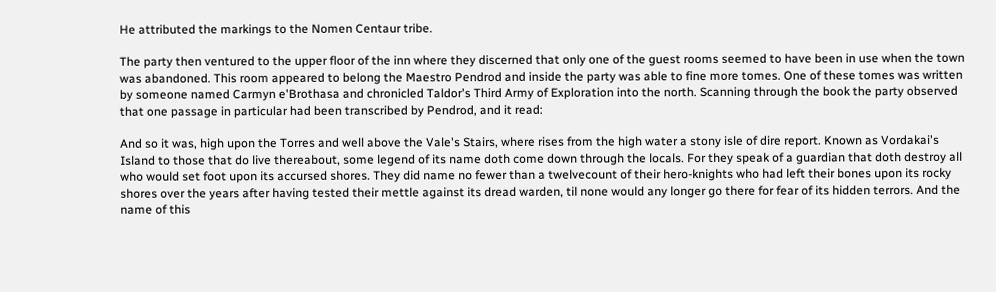He attributed the markings to the Nomen Centaur tribe.

The party then ventured to the upper floor of the inn where they discerned that only one of the guest rooms seemed to have been in use when the town was abandoned. This room appeared to belong the Maestro Pendrod and inside the party was able to fine more tomes. One of these tomes was written by someone named Carmyn e'Brothasa and chronicled Taldor's Third Army of Exploration into the north. Scanning through the book the party observed that one passage in particular had been transcribed by Pendrod, and it read:

And so it was, high upon the Torres and well above the Vale's Stairs, where rises from the high water a stony isle of dire report. Known as Vordakai's Island to those that do live thereabout, some legend of its name doth come down through the locals. For they speak of a guardian that doth destroy all who would set foot upon its accursed shores. They did name no fewer than a twelvecount of their hero-knights who had left their bones upon its rocky shores over the years after having tested their mettle against its dread warden, til none would any longer go there for fear of its hidden terrors. And the name of this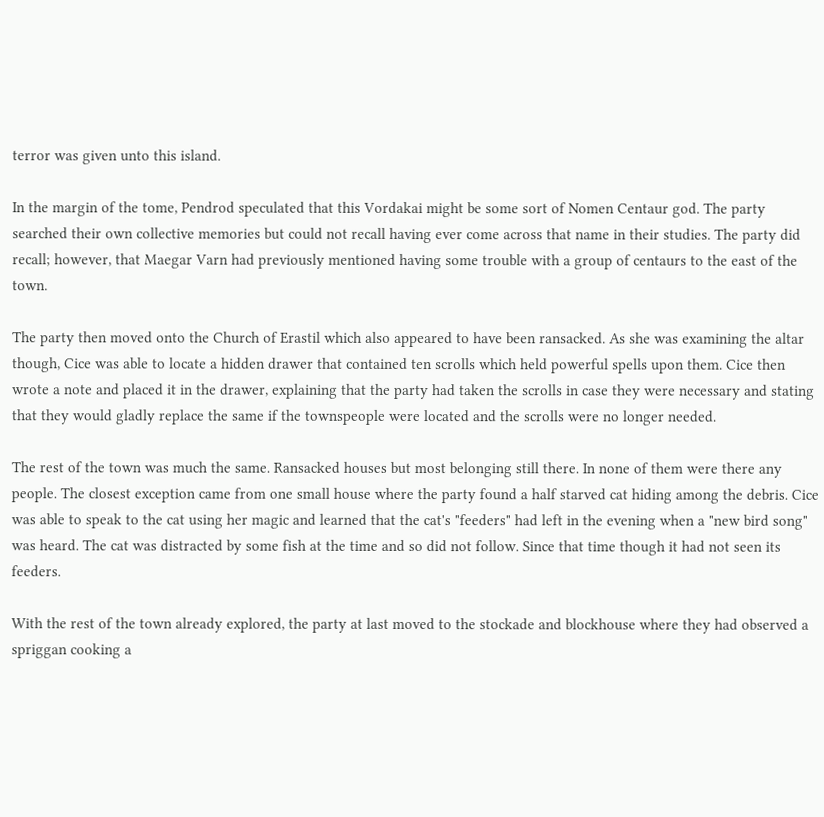terror was given unto this island.

In the margin of the tome, Pendrod speculated that this Vordakai might be some sort of Nomen Centaur god. The party searched their own collective memories but could not recall having ever come across that name in their studies. The party did recall; however, that Maegar Varn had previously mentioned having some trouble with a group of centaurs to the east of the town.

The party then moved onto the Church of Erastil which also appeared to have been ransacked. As she was examining the altar though, Cice was able to locate a hidden drawer that contained ten scrolls which held powerful spells upon them. Cice then wrote a note and placed it in the drawer, explaining that the party had taken the scrolls in case they were necessary and stating that they would gladly replace the same if the townspeople were located and the scrolls were no longer needed.

The rest of the town was much the same. Ransacked houses but most belonging still there. In none of them were there any people. The closest exception came from one small house where the party found a half starved cat hiding among the debris. Cice was able to speak to the cat using her magic and learned that the cat's "feeders" had left in the evening when a "new bird song" was heard. The cat was distracted by some fish at the time and so did not follow. Since that time though it had not seen its feeders.

With the rest of the town already explored, the party at last moved to the stockade and blockhouse where they had observed a spriggan cooking a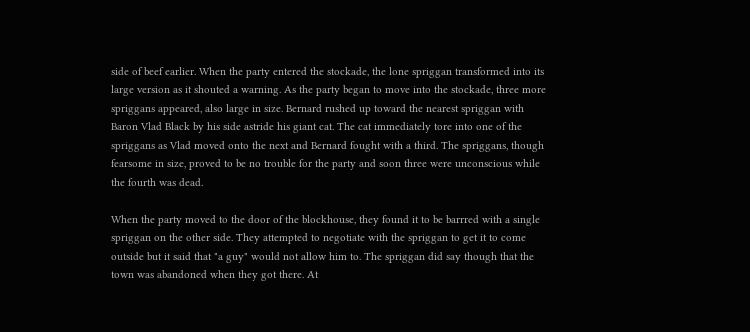side of beef earlier. When the party entered the stockade, the lone spriggan transformed into its large version as it shouted a warning. As the party began to move into the stockade, three more spriggans appeared, also large in size. Bernard rushed up toward the nearest spriggan with Baron Vlad Black by his side astride his giant cat. The cat immediately tore into one of the spriggans as Vlad moved onto the next and Bernard fought with a third. The spriggans, though fearsome in size, proved to be no trouble for the party and soon three were unconscious while the fourth was dead.

When the party moved to the door of the blockhouse, they found it to be barrred with a single spriggan on the other side. They attempted to negotiate with the spriggan to get it to come outside but it said that "a guy" would not allow him to. The spriggan did say though that the town was abandoned when they got there. At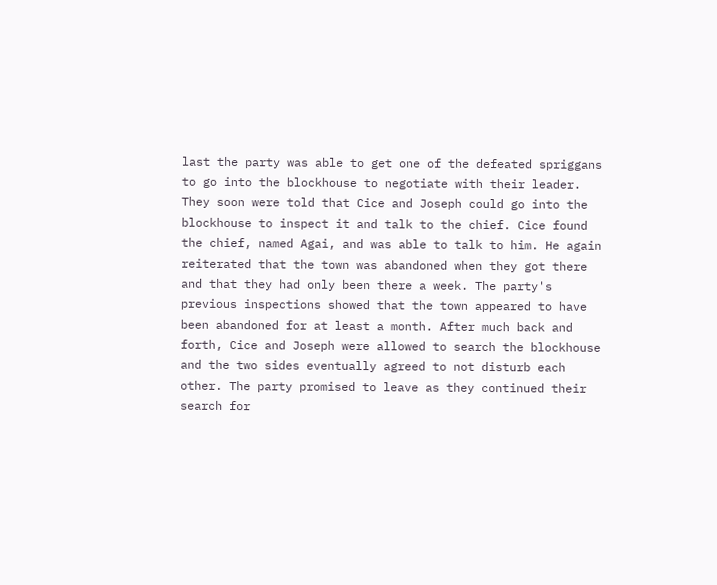last the party was able to get one of the defeated spriggans to go into the blockhouse to negotiate with their leader. They soon were told that Cice and Joseph could go into the blockhouse to inspect it and talk to the chief. Cice found the chief, named Agai, and was able to talk to him. He again reiterated that the town was abandoned when they got there and that they had only been there a week. The party's previous inspections showed that the town appeared to have been abandoned for at least a month. After much back and forth, Cice and Joseph were allowed to search the blockhouse and the two sides eventually agreed to not disturb each other. The party promised to leave as they continued their search for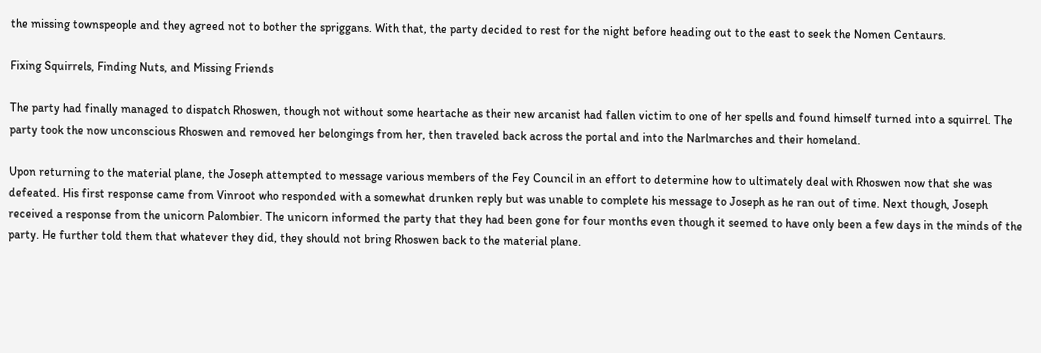the missing townspeople and they agreed not to bother the spriggans. With that, the party decided to rest for the night before heading out to the east to seek the Nomen Centaurs.

Fixing Squirrels, Finding Nuts, and Missing Friends

The party had finally managed to dispatch Rhoswen, though not without some heartache as their new arcanist had fallen victim to one of her spells and found himself turned into a squirrel. The party took the now unconscious Rhoswen and removed her belongings from her, then traveled back across the portal and into the Narlmarches and their homeland.

Upon returning to the material plane, the Joseph attempted to message various members of the Fey Council in an effort to determine how to ultimately deal with Rhoswen now that she was defeated. His first response came from Vinroot who responded with a somewhat drunken reply but was unable to complete his message to Joseph as he ran out of time. Next though, Joseph received a response from the unicorn Palombier. The unicorn informed the party that they had been gone for four months even though it seemed to have only been a few days in the minds of the party. He further told them that whatever they did, they should not bring Rhoswen back to the material plane.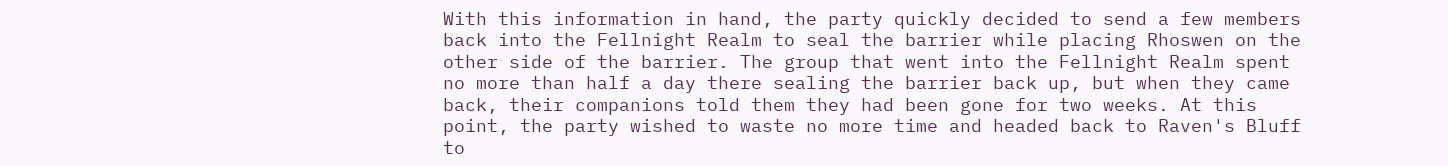With this information in hand, the party quickly decided to send a few members back into the Fellnight Realm to seal the barrier while placing Rhoswen on the other side of the barrier. The group that went into the Fellnight Realm spent no more than half a day there sealing the barrier back up, but when they came back, their companions told them they had been gone for two weeks. At this point, the party wished to waste no more time and headed back to Raven's Bluff to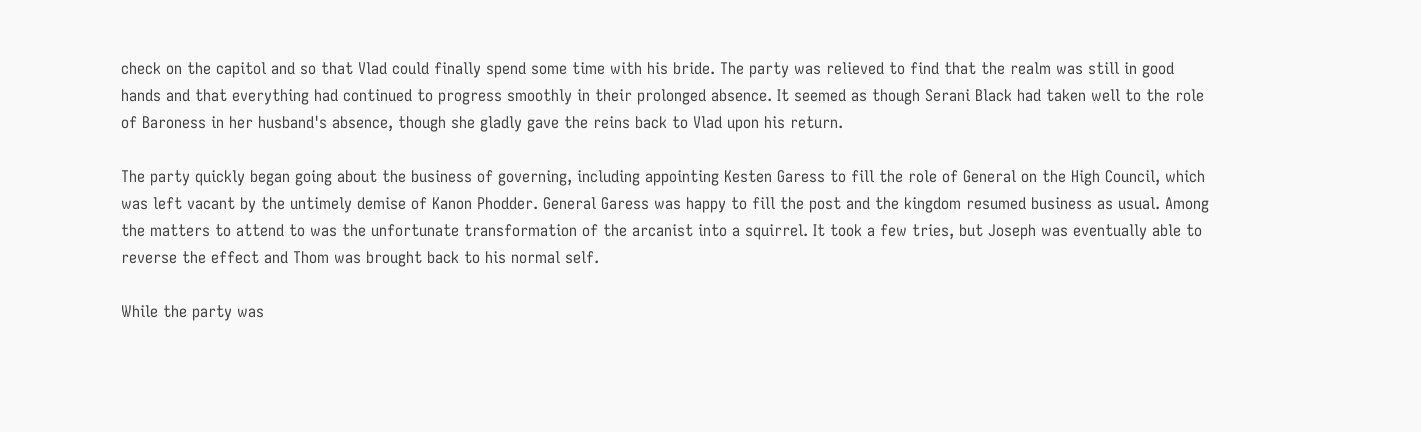check on the capitol and so that Vlad could finally spend some time with his bride. The party was relieved to find that the realm was still in good hands and that everything had continued to progress smoothly in their prolonged absence. It seemed as though Serani Black had taken well to the role of Baroness in her husband's absence, though she gladly gave the reins back to Vlad upon his return.

The party quickly began going about the business of governing, including appointing Kesten Garess to fill the role of General on the High Council, which was left vacant by the untimely demise of Kanon Phodder. General Garess was happy to fill the post and the kingdom resumed business as usual. Among the matters to attend to was the unfortunate transformation of the arcanist into a squirrel. It took a few tries, but Joseph was eventually able to reverse the effect and Thom was brought back to his normal self.

While the party was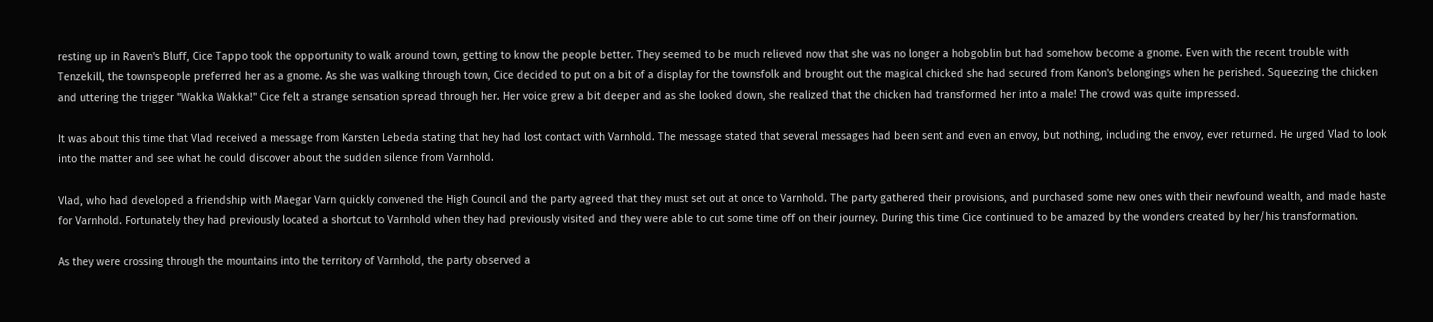resting up in Raven's Bluff, Cice Tappo took the opportunity to walk around town, getting to know the people better. They seemed to be much relieved now that she was no longer a hobgoblin but had somehow become a gnome. Even with the recent trouble with Tenzekill, the townspeople preferred her as a gnome. As she was walking through town, Cice decided to put on a bit of a display for the townsfolk and brought out the magical chicked she had secured from Kanon's belongings when he perished. Squeezing the chicken and uttering the trigger "Wakka Wakka!" Cice felt a strange sensation spread through her. Her voice grew a bit deeper and as she looked down, she realized that the chicken had transformed her into a male! The crowd was quite impressed.

It was about this time that Vlad received a message from Karsten Lebeda stating that hey had lost contact with Varnhold. The message stated that several messages had been sent and even an envoy, but nothing, including the envoy, ever returned. He urged Vlad to look into the matter and see what he could discover about the sudden silence from Varnhold.

Vlad, who had developed a friendship with Maegar Varn quickly convened the High Council and the party agreed that they must set out at once to Varnhold. The party gathered their provisions, and purchased some new ones with their newfound wealth, and made haste for Varnhold. Fortunately they had previously located a shortcut to Varnhold when they had previously visited and they were able to cut some time off on their journey. During this time Cice continued to be amazed by the wonders created by her/his transformation.

As they were crossing through the mountains into the territory of Varnhold, the party observed a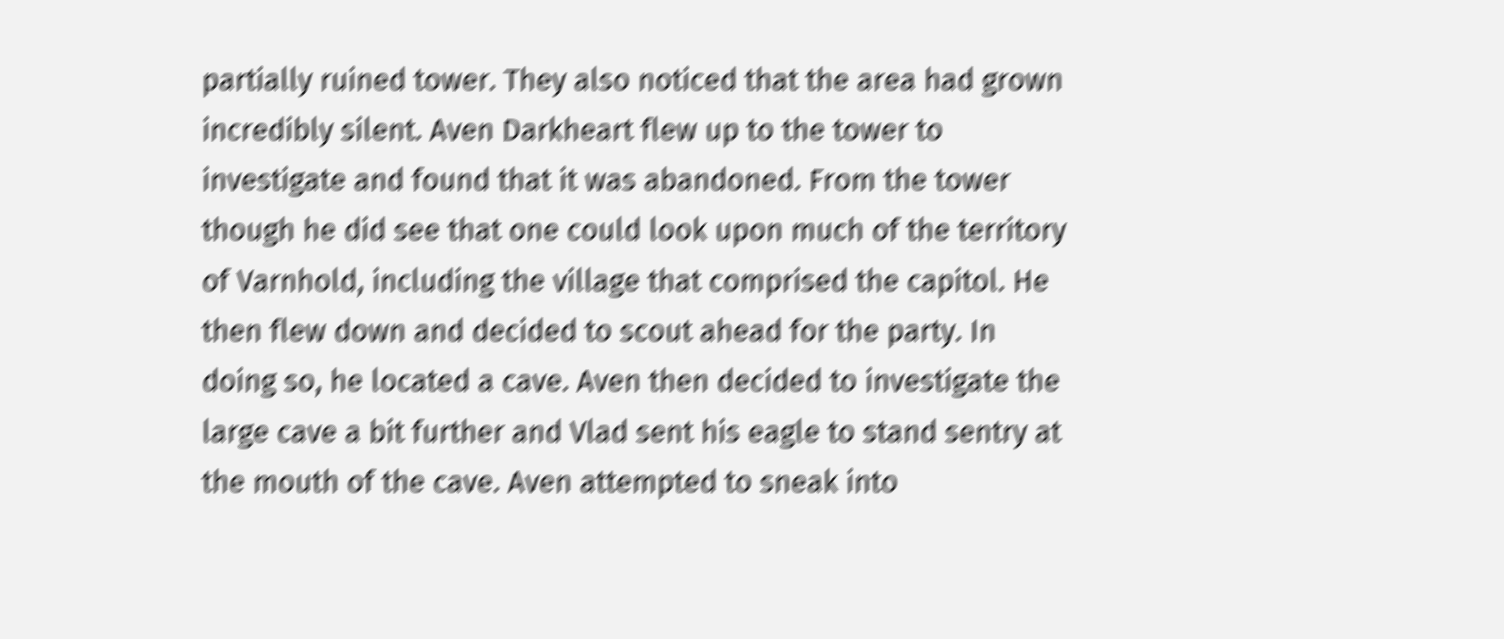partially ruined tower. They also noticed that the area had grown incredibly silent. Aven Darkheart flew up to the tower to investigate and found that it was abandoned. From the tower though he did see that one could look upon much of the territory of Varnhold, including the village that comprised the capitol. He then flew down and decided to scout ahead for the party. In doing so, he located a cave. Aven then decided to investigate the large cave a bit further and Vlad sent his eagle to stand sentry at the mouth of the cave. Aven attempted to sneak into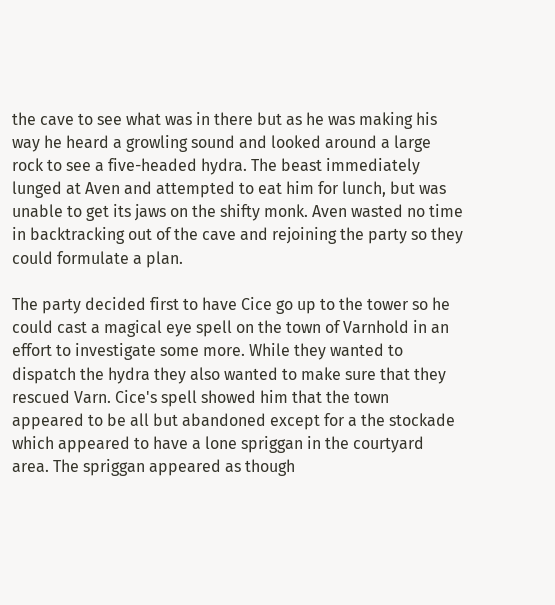the cave to see what was in there but as he was making his way he heard a growling sound and looked around a large rock to see a five-headed hydra. The beast immediately lunged at Aven and attempted to eat him for lunch, but was unable to get its jaws on the shifty monk. Aven wasted no time in backtracking out of the cave and rejoining the party so they could formulate a plan.

The party decided first to have Cice go up to the tower so he could cast a magical eye spell on the town of Varnhold in an effort to investigate some more. While they wanted to dispatch the hydra they also wanted to make sure that they rescued Varn. Cice's spell showed him that the town appeared to be all but abandoned except for a the stockade which appeared to have a lone spriggan in the courtyard area. The spriggan appeared as though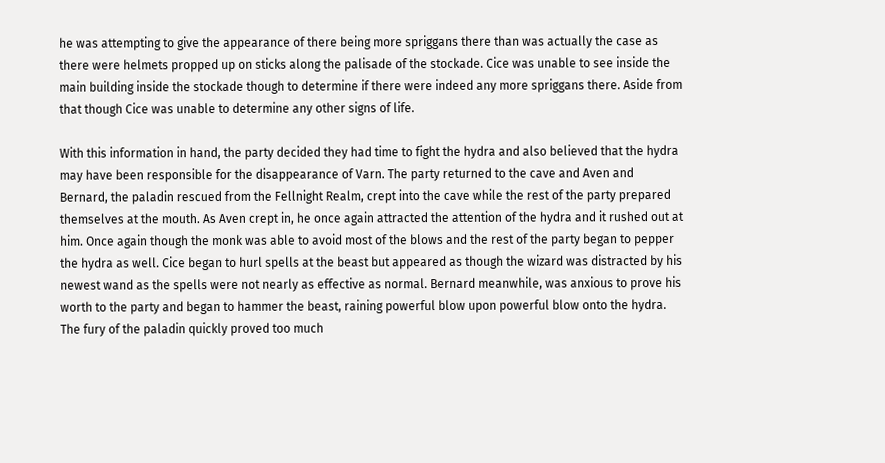he was attempting to give the appearance of there being more spriggans there than was actually the case as there were helmets propped up on sticks along the palisade of the stockade. Cice was unable to see inside the main building inside the stockade though to determine if there were indeed any more spriggans there. Aside from that though Cice was unable to determine any other signs of life.

With this information in hand, the party decided they had time to fight the hydra and also believed that the hydra may have been responsible for the disappearance of Varn. The party returned to the cave and Aven and Bernard, the paladin rescued from the Fellnight Realm, crept into the cave while the rest of the party prepared themselves at the mouth. As Aven crept in, he once again attracted the attention of the hydra and it rushed out at him. Once again though the monk was able to avoid most of the blows and the rest of the party began to pepper the hydra as well. Cice began to hurl spells at the beast but appeared as though the wizard was distracted by his newest wand as the spells were not nearly as effective as normal. Bernard meanwhile, was anxious to prove his worth to the party and began to hammer the beast, raining powerful blow upon powerful blow onto the hydra. The fury of the paladin quickly proved too much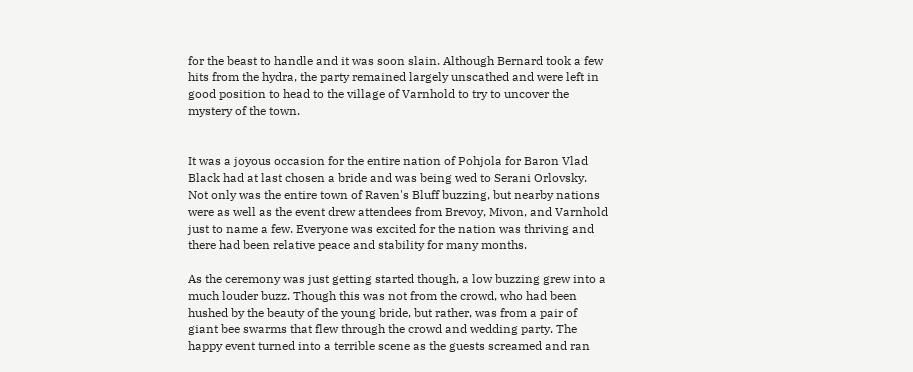for the beast to handle and it was soon slain. Although Bernard took a few hits from the hydra, the party remained largely unscathed and were left in good position to head to the village of Varnhold to try to uncover the mystery of the town.


It was a joyous occasion for the entire nation of Pohjola for Baron Vlad Black had at last chosen a bride and was being wed to Serani Orlovsky. Not only was the entire town of Raven's Bluff buzzing, but nearby nations were as well as the event drew attendees from Brevoy, Mivon, and Varnhold just to name a few. Everyone was excited for the nation was thriving and there had been relative peace and stability for many months.

As the ceremony was just getting started though, a low buzzing grew into a much louder buzz. Though this was not from the crowd, who had been hushed by the beauty of the young bride, but rather, was from a pair of giant bee swarms that flew through the crowd and wedding party. The happy event turned into a terrible scene as the guests screamed and ran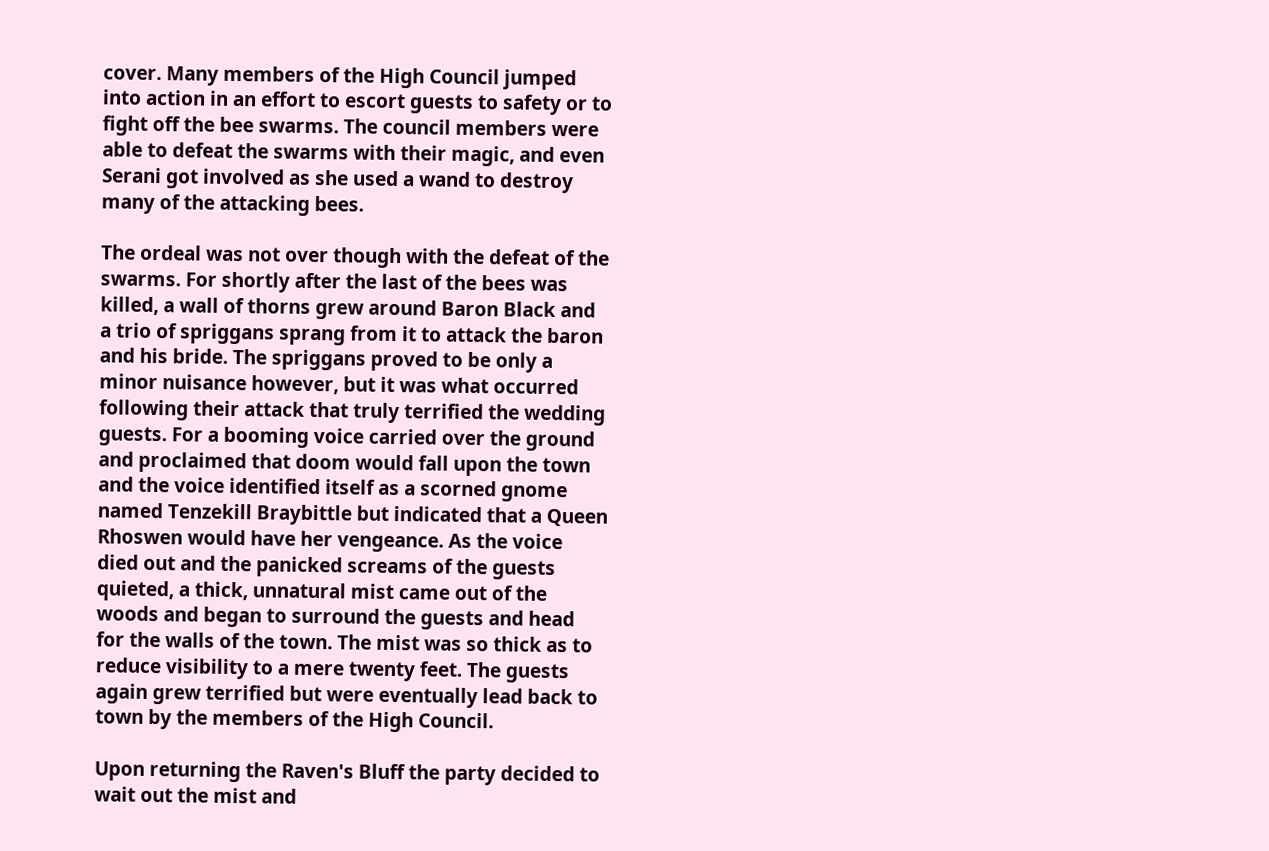cover. Many members of the High Council jumped into action in an effort to escort guests to safety or to fight off the bee swarms. The council members were able to defeat the swarms with their magic, and even Serani got involved as she used a wand to destroy many of the attacking bees.

The ordeal was not over though with the defeat of the swarms. For shortly after the last of the bees was killed, a wall of thorns grew around Baron Black and a trio of spriggans sprang from it to attack the baron and his bride. The spriggans proved to be only a minor nuisance however, but it was what occurred following their attack that truly terrified the wedding guests. For a booming voice carried over the ground and proclaimed that doom would fall upon the town and the voice identified itself as a scorned gnome named Tenzekill Braybittle but indicated that a Queen Rhoswen would have her vengeance. As the voice died out and the panicked screams of the guests quieted, a thick, unnatural mist came out of the woods and began to surround the guests and head for the walls of the town. The mist was so thick as to reduce visibility to a mere twenty feet. The guests again grew terrified but were eventually lead back to town by the members of the High Council.

Upon returning the Raven's Bluff the party decided to wait out the mist and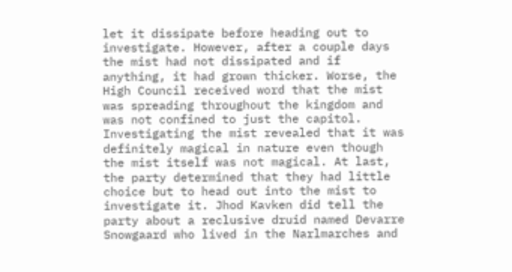let it dissipate before heading out to investigate. However, after a couple days the mist had not dissipated and if anything, it had grown thicker. Worse, the High Council received word that the mist was spreading throughout the kingdom and was not confined to just the capitol. Investigating the mist revealed that it was definitely magical in nature even though the mist itself was not magical. At last, the party determined that they had little choice but to head out into the mist to investigate it. Jhod Kavken did tell the party about a reclusive druid named Devarre Snowgaard who lived in the Narlmarches and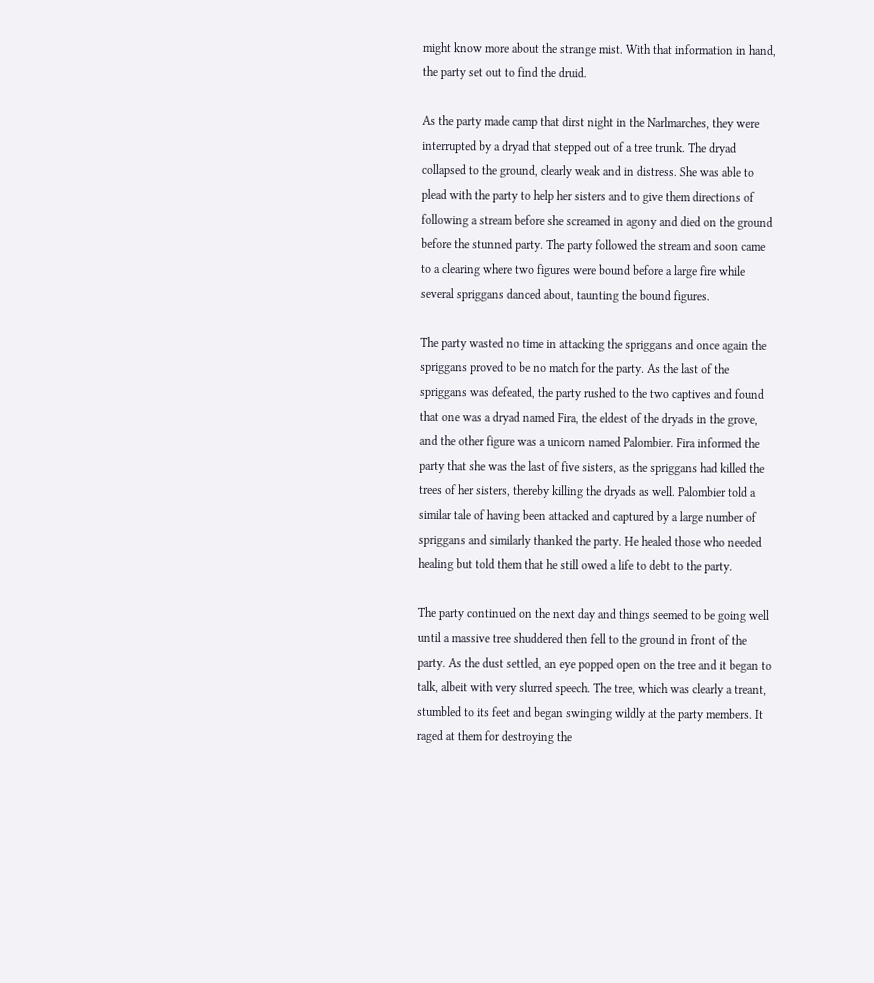might know more about the strange mist. With that information in hand, the party set out to find the druid.

As the party made camp that dirst night in the Narlmarches, they were interrupted by a dryad that stepped out of a tree trunk. The dryad collapsed to the ground, clearly weak and in distress. She was able to plead with the party to help her sisters and to give them directions of following a stream before she screamed in agony and died on the ground before the stunned party. The party followed the stream and soon came to a clearing where two figures were bound before a large fire while several spriggans danced about, taunting the bound figures.

The party wasted no time in attacking the spriggans and once again the spriggans proved to be no match for the party. As the last of the spriggans was defeated, the party rushed to the two captives and found that one was a dryad named Fira, the eldest of the dryads in the grove, and the other figure was a unicorn named Palombier. Fira informed the party that she was the last of five sisters, as the spriggans had killed the trees of her sisters, thereby killing the dryads as well. Palombier told a similar tale of having been attacked and captured by a large number of spriggans and similarly thanked the party. He healed those who needed healing but told them that he still owed a life to debt to the party.

The party continued on the next day and things seemed to be going well until a massive tree shuddered then fell to the ground in front of the party. As the dust settled, an eye popped open on the tree and it began to talk, albeit with very slurred speech. The tree, which was clearly a treant, stumbled to its feet and began swinging wildly at the party members. It raged at them for destroying the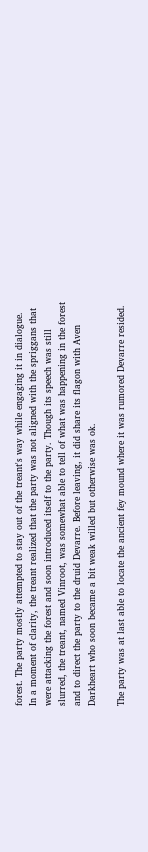forest. The party mostly attempted to stay out of the treant's way while engaging it in dialogue. In a moment of clarity, the treant realized that the party was not aligned with the spriggans that were attacking the forest and soon introduced itself to the party. Though its speech was still slurred, the treant, named Vinroot, was somewhat able to tell of what was happening in the forest and to direct the party to the druid Devarre. Before leaving, it did share its flagon with Aven Darkheart who soon became a bit weak willed but otherwise was ok.

The party was at last able to locate the ancient fey mound where it was rumored Devarre resided.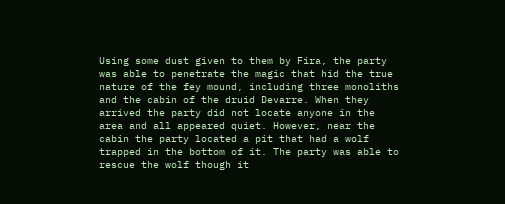Using some dust given to them by Fira, the party was able to penetrate the magic that hid the true nature of the fey mound, including three monoliths and the cabin of the druid Devarre. When they arrived the party did not locate anyone in the area and all appeared quiet. However, near the cabin the party located a pit that had a wolf trapped in the bottom of it. The party was able to rescue the wolf though it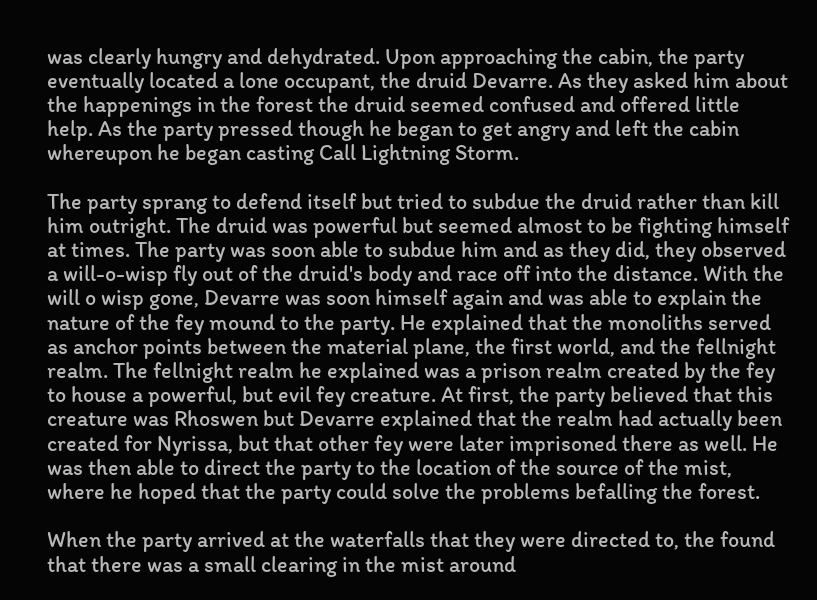was clearly hungry and dehydrated. Upon approaching the cabin, the party eventually located a lone occupant, the druid Devarre. As they asked him about the happenings in the forest the druid seemed confused and offered little help. As the party pressed though he began to get angry and left the cabin whereupon he began casting Call Lightning Storm.

The party sprang to defend itself but tried to subdue the druid rather than kill him outright. The druid was powerful but seemed almost to be fighting himself at times. The party was soon able to subdue him and as they did, they observed a will-o-wisp fly out of the druid's body and race off into the distance. With the will o wisp gone, Devarre was soon himself again and was able to explain the nature of the fey mound to the party. He explained that the monoliths served as anchor points between the material plane, the first world, and the fellnight realm. The fellnight realm he explained was a prison realm created by the fey to house a powerful, but evil fey creature. At first, the party believed that this creature was Rhoswen but Devarre explained that the realm had actually been created for Nyrissa, but that other fey were later imprisoned there as well. He was then able to direct the party to the location of the source of the mist, where he hoped that the party could solve the problems befalling the forest.

When the party arrived at the waterfalls that they were directed to, the found that there was a small clearing in the mist around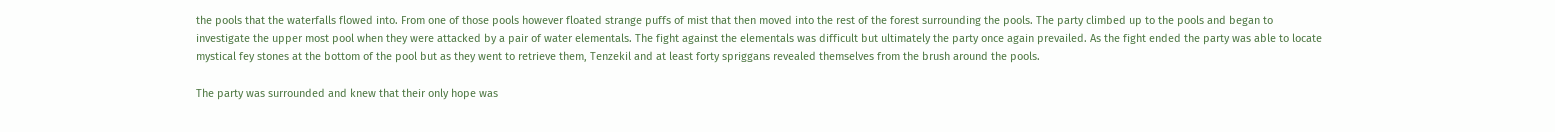the pools that the waterfalls flowed into. From one of those pools however floated strange puffs of mist that then moved into the rest of the forest surrounding the pools. The party climbed up to the pools and began to investigate the upper most pool when they were attacked by a pair of water elementals. The fight against the elementals was difficult but ultimately the party once again prevailed. As the fight ended the party was able to locate mystical fey stones at the bottom of the pool but as they went to retrieve them, Tenzekil and at least forty spriggans revealed themselves from the brush around the pools.

The party was surrounded and knew that their only hope was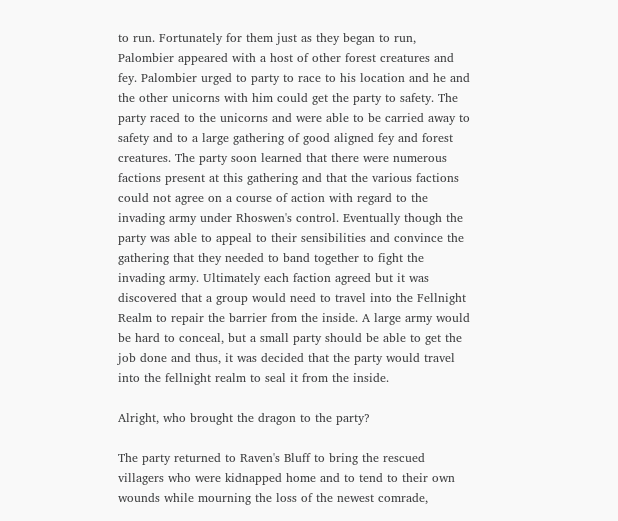to run. Fortunately for them just as they began to run, Palombier appeared with a host of other forest creatures and fey. Palombier urged to party to race to his location and he and the other unicorns with him could get the party to safety. The party raced to the unicorns and were able to be carried away to safety and to a large gathering of good aligned fey and forest creatures. The party soon learned that there were numerous factions present at this gathering and that the various factions could not agree on a course of action with regard to the invading army under Rhoswen's control. Eventually though the party was able to appeal to their sensibilities and convince the gathering that they needed to band together to fight the invading army. Ultimately each faction agreed but it was discovered that a group would need to travel into the Fellnight Realm to repair the barrier from the inside. A large army would be hard to conceal, but a small party should be able to get the job done and thus, it was decided that the party would travel into the fellnight realm to seal it from the inside.

Alright, who brought the dragon to the party?

The party returned to Raven's Bluff to bring the rescued villagers who were kidnapped home and to tend to their own wounds while mourning the loss of the newest comrade,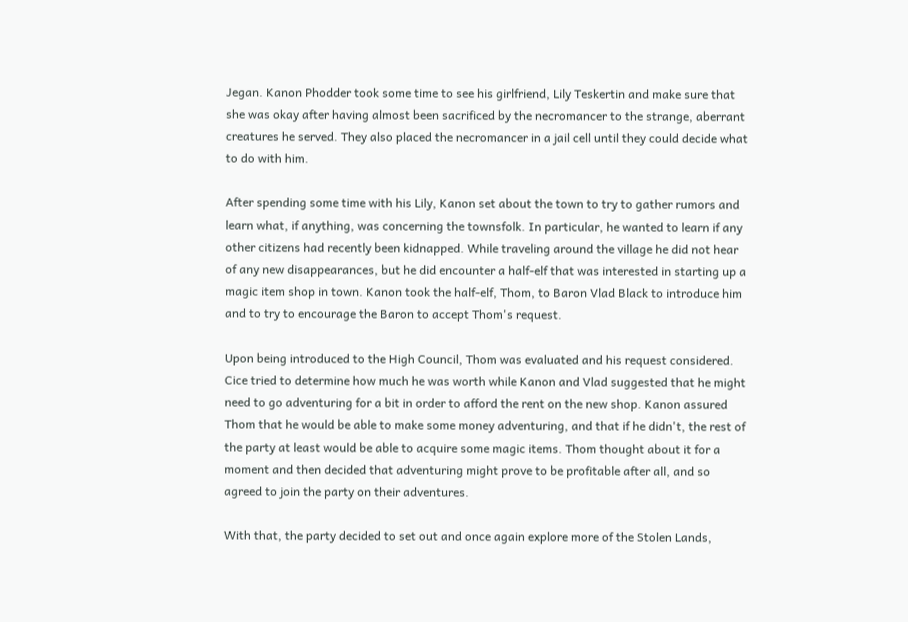Jegan. Kanon Phodder took some time to see his girlfriend, Lily Teskertin and make sure that she was okay after having almost been sacrificed by the necromancer to the strange, aberrant creatures he served. They also placed the necromancer in a jail cell until they could decide what to do with him.

After spending some time with his Lily, Kanon set about the town to try to gather rumors and learn what, if anything, was concerning the townsfolk. In particular, he wanted to learn if any other citizens had recently been kidnapped. While traveling around the village he did not hear of any new disappearances, but he did encounter a half-elf that was interested in starting up a magic item shop in town. Kanon took the half-elf, Thom, to Baron Vlad Black to introduce him and to try to encourage the Baron to accept Thom's request.

Upon being introduced to the High Council, Thom was evaluated and his request considered. Cice tried to determine how much he was worth while Kanon and Vlad suggested that he might need to go adventuring for a bit in order to afford the rent on the new shop. Kanon assured Thom that he would be able to make some money adventuring, and that if he didn't, the rest of the party at least would be able to acquire some magic items. Thom thought about it for a moment and then decided that adventuring might prove to be profitable after all, and so agreed to join the party on their adventures.

With that, the party decided to set out and once again explore more of the Stolen Lands,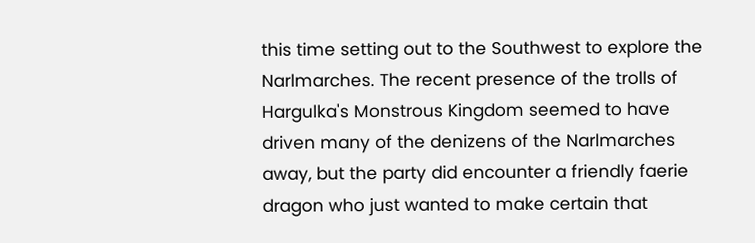this time setting out to the Southwest to explore the Narlmarches. The recent presence of the trolls of Hargulka's Monstrous Kingdom seemed to have driven many of the denizens of the Narlmarches away, but the party did encounter a friendly faerie dragon who just wanted to make certain that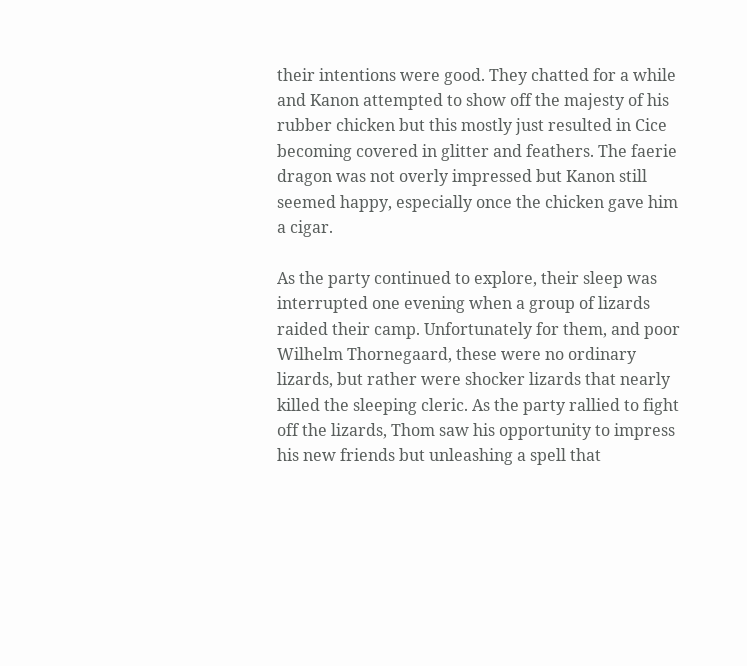their intentions were good. They chatted for a while and Kanon attempted to show off the majesty of his rubber chicken but this mostly just resulted in Cice becoming covered in glitter and feathers. The faerie dragon was not overly impressed but Kanon still seemed happy, especially once the chicken gave him a cigar.

As the party continued to explore, their sleep was interrupted one evening when a group of lizards raided their camp. Unfortunately for them, and poor Wilhelm Thornegaard, these were no ordinary lizards, but rather were shocker lizards that nearly killed the sleeping cleric. As the party rallied to fight off the lizards, Thom saw his opportunity to impress his new friends but unleashing a spell that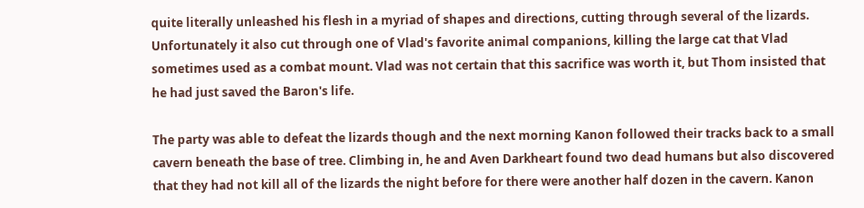quite literally unleashed his flesh in a myriad of shapes and directions, cutting through several of the lizards. Unfortunately it also cut through one of Vlad's favorite animal companions, killing the large cat that Vlad sometimes used as a combat mount. Vlad was not certain that this sacrifice was worth it, but Thom insisted that he had just saved the Baron's life.

The party was able to defeat the lizards though and the next morning Kanon followed their tracks back to a small cavern beneath the base of tree. Climbing in, he and Aven Darkheart found two dead humans but also discovered that they had not kill all of the lizards the night before for there were another half dozen in the cavern. Kanon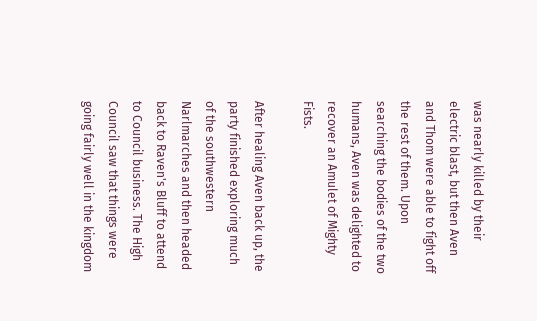was nearly killed by their electric blast, but then Aven and Thom were able to fight off the rest of them. Upon searching the bodies of the two humans, Aven was delighted to recover an Amulet of Mighty Fists.

After healing Aven back up, the party finished exploring much of the southwestern Narlmarches and then headed back to Raven's Bluff to attend to Council business. The High Council saw that things were going fairly well in the kingdom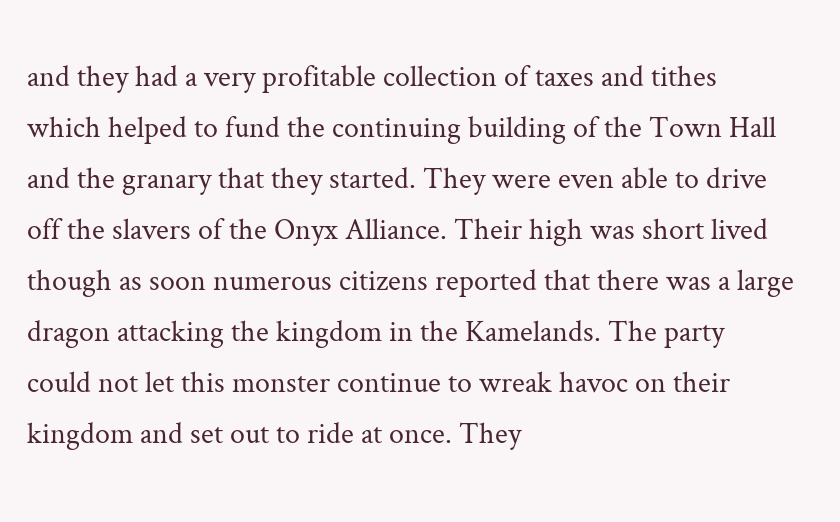and they had a very profitable collection of taxes and tithes which helped to fund the continuing building of the Town Hall and the granary that they started. They were even able to drive off the slavers of the Onyx Alliance. Their high was short lived though as soon numerous citizens reported that there was a large dragon attacking the kingdom in the Kamelands. The party could not let this monster continue to wreak havoc on their kingdom and set out to ride at once. They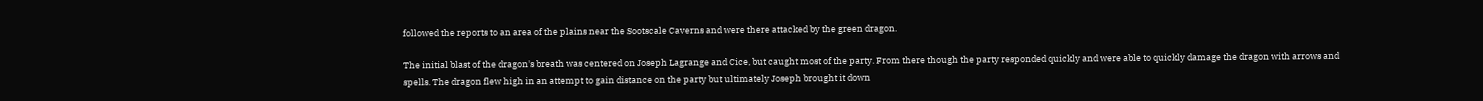followed the reports to an area of the plains near the Sootscale Caverns and were there attacked by the green dragon.

The initial blast of the dragon's breath was centered on Joseph Lagrange and Cice, but caught most of the party. From there though the party responded quickly and were able to quickly damage the dragon with arrows and spells. The dragon flew high in an attempt to gain distance on the party but ultimately Joseph brought it down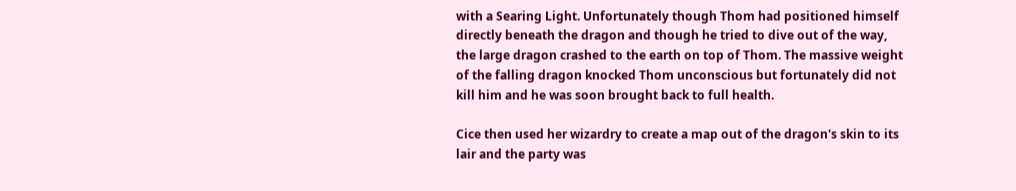with a Searing Light. Unfortunately though Thom had positioned himself directly beneath the dragon and though he tried to dive out of the way, the large dragon crashed to the earth on top of Thom. The massive weight of the falling dragon knocked Thom unconscious but fortunately did not kill him and he was soon brought back to full health.

Cice then used her wizardry to create a map out of the dragon's skin to its lair and the party was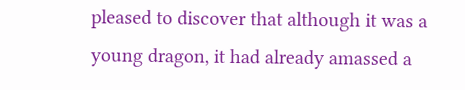pleased to discover that although it was a young dragon, it had already amassed a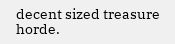decent sized treasure horde.